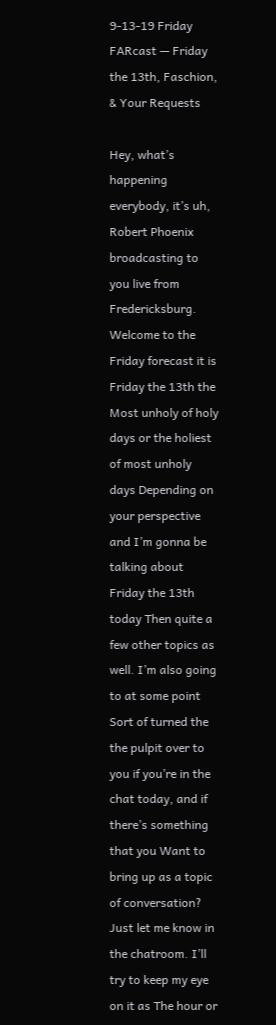9-13-19 Friday FARcast — Friday the 13th, Faschion, & Your Requests

Hey, what’s happening everybody, it’s uh, Robert Phoenix broadcasting to you live from Fredericksburg. Welcome to the Friday forecast it is Friday the 13th the Most unholy of holy days or the holiest of most unholy days Depending on your perspective and I’m gonna be talking about Friday the 13th today Then quite a few other topics as well. I’m also going to at some point Sort of turned the the pulpit over to you if you’re in the chat today, and if there’s something that you Want to bring up as a topic of conversation? Just let me know in the chatroom. I’ll try to keep my eye on it as The hour or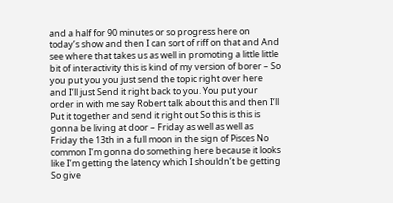and a half for 90 minutes or so progress here on today’s show and then I can sort of riff on that and And see where that takes us as well in promoting a little little bit of interactivity this is kind of my version of borer – So you put you you just send the topic right over here and I’ll just Send it right back to you. You put your order in with me say Robert talk about this and then I’ll Put it together and send it right out So this is this is gonna be living at door – Friday as well as well as Friday the 13th in a full moon in the sign of Pisces No common I’m gonna do something here because it looks like I’m getting the latency which I shouldn’t be getting So give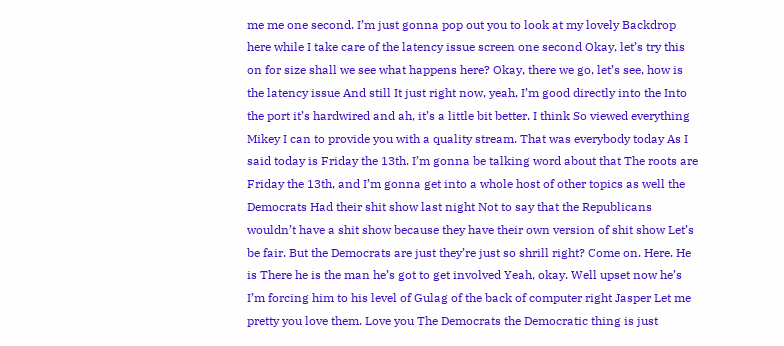me me one second. I’m just gonna pop out you to look at my lovely Backdrop here while I take care of the latency issue screen one second Okay, let’s try this on for size shall we see what happens here? Okay, there we go, let’s see, how is the latency issue And still It just right now, yeah, I’m good directly into the Into the port it’s hardwired and ah, it’s a little bit better. I think So viewed everything Mikey I can to provide you with a quality stream. That was everybody today As I said today is Friday the 13th. I’m gonna be talking word about that The roots are Friday the 13th, and I’m gonna get into a whole host of other topics as well the Democrats Had their shit show last night Not to say that the Republicans wouldn’t have a shit show because they have their own version of shit show Let’s be fair. But the Democrats are just they’re just so shrill right? Come on. Here. He is There he is the man he’s got to get involved Yeah, okay. Well upset now he’s I’m forcing him to his level of Gulag of the back of computer right Jasper Let me pretty you love them. Love you The Democrats the Democratic thing is just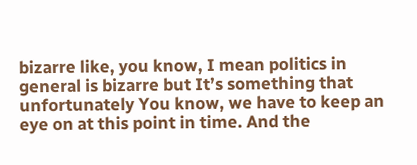bizarre like, you know, I mean politics in general is bizarre but It’s something that unfortunately You know, we have to keep an eye on at this point in time. And the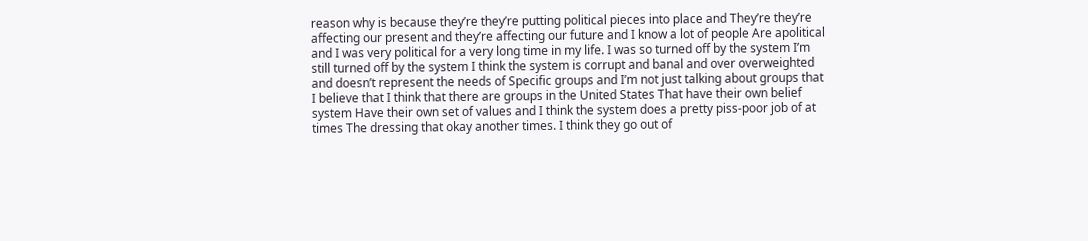reason why is because they’re they’re putting political pieces into place and They’re they’re affecting our present and they’re affecting our future and I know a lot of people Are apolitical and I was very political for a very long time in my life. I was so turned off by the system I’m still turned off by the system I think the system is corrupt and banal and over overweighted and doesn’t represent the needs of Specific groups and I’m not just talking about groups that I believe that I think that there are groups in the United States That have their own belief system Have their own set of values and I think the system does a pretty piss-poor job of at times The dressing that okay another times. I think they go out of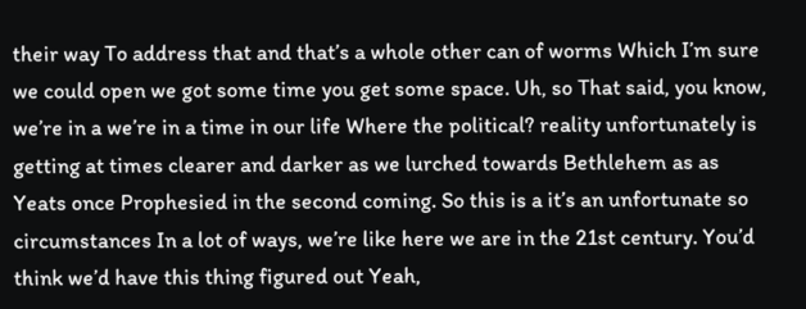their way To address that and that’s a whole other can of worms Which I’m sure we could open we got some time you get some space. Uh, so That said, you know, we’re in a we’re in a time in our life Where the political? reality unfortunately is getting at times clearer and darker as we lurched towards Bethlehem as as Yeats once Prophesied in the second coming. So this is a it’s an unfortunate so circumstances In a lot of ways, we’re like here we are in the 21st century. You’d think we’d have this thing figured out Yeah,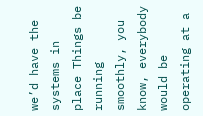we’d have the systems in place Things be running smoothly, you know, everybody would be operating at a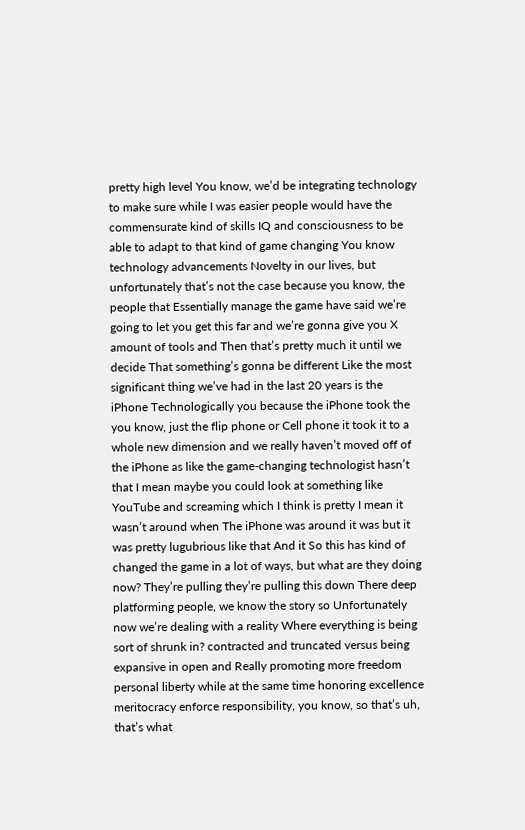pretty high level You know, we’d be integrating technology to make sure while I was easier people would have the commensurate kind of skills IQ and consciousness to be able to adapt to that kind of game changing You know technology advancements Novelty in our lives, but unfortunately that’s not the case because you know, the people that Essentially manage the game have said we’re going to let you get this far and we’re gonna give you X amount of tools and Then that’s pretty much it until we decide That something’s gonna be different Like the most significant thing we’ve had in the last 20 years is the iPhone Technologically you because the iPhone took the you know, just the flip phone or Cell phone it took it to a whole new dimension and we really haven’t moved off of the iPhone as like the game-changing technologist hasn’t that I mean maybe you could look at something like YouTube and screaming which I think is pretty I mean it wasn’t around when The iPhone was around it was but it was pretty lugubrious like that And it So this has kind of changed the game in a lot of ways, but what are they doing now? They’re pulling they’re pulling this down There deep platforming people, we know the story so Unfortunately now we’re dealing with a reality Where everything is being sort of shrunk in? contracted and truncated versus being expansive in open and Really promoting more freedom personal liberty while at the same time honoring excellence meritocracy enforce responsibility, you know, so that’s uh, that’s what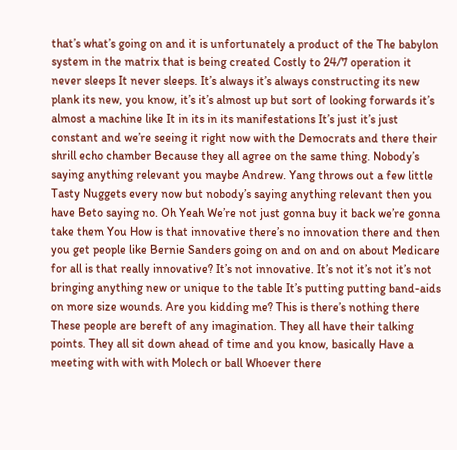that’s what’s going on and it is unfortunately a product of the The babylon system in the matrix that is being created Costly to 24/7 operation it never sleeps It never sleeps. It’s always it’s always constructing its new plank its new, you know, it’s it’s almost up but sort of looking forwards it’s almost a machine like It in its in its manifestations It’s just it’s just constant and we’re seeing it right now with the Democrats and there their shrill echo chamber Because they all agree on the same thing. Nobody’s saying anything relevant you maybe Andrew. Yang throws out a few little Tasty Nuggets every now but nobody’s saying anything relevant then you have Beto saying no. Oh Yeah We’re not just gonna buy it back we’re gonna take them You How is that innovative there’s no innovation there and then you get people like Bernie Sanders going on and on and on about Medicare for all is that really innovative? It’s not innovative. It’s not it’s not it’s not bringing anything new or unique to the table It’s putting putting band-aids on more size wounds. Are you kidding me? This is there’s nothing there These people are bereft of any imagination. They all have their talking points. They all sit down ahead of time and you know, basically Have a meeting with with with Molech or ball Whoever there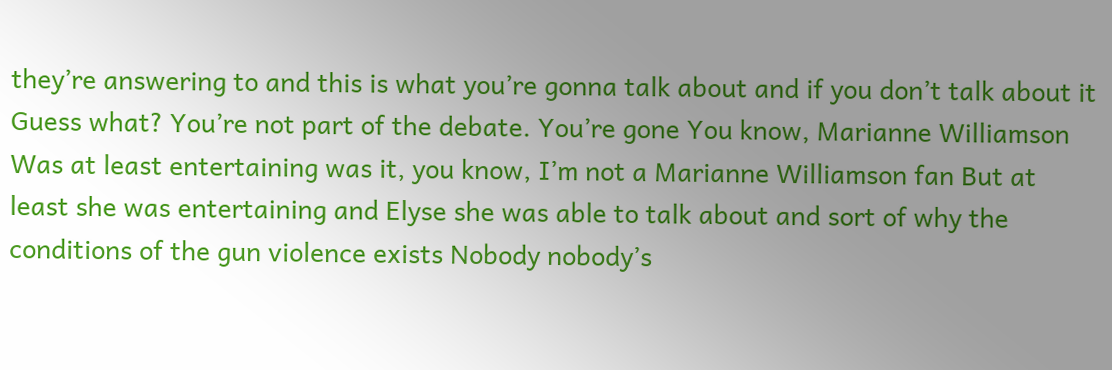they’re answering to and this is what you’re gonna talk about and if you don’t talk about it Guess what? You’re not part of the debate. You’re gone You know, Marianne Williamson Was at least entertaining was it, you know, I’m not a Marianne Williamson fan But at least she was entertaining and Elyse she was able to talk about and sort of why the conditions of the gun violence exists Nobody nobody’s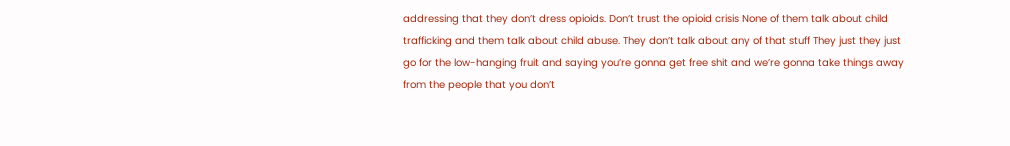addressing that they don’t dress opioids. Don’t trust the opioid crisis None of them talk about child trafficking and them talk about child abuse. They don’t talk about any of that stuff They just they just go for the low-hanging fruit and saying you’re gonna get free shit and we’re gonna take things away from the people that you don’t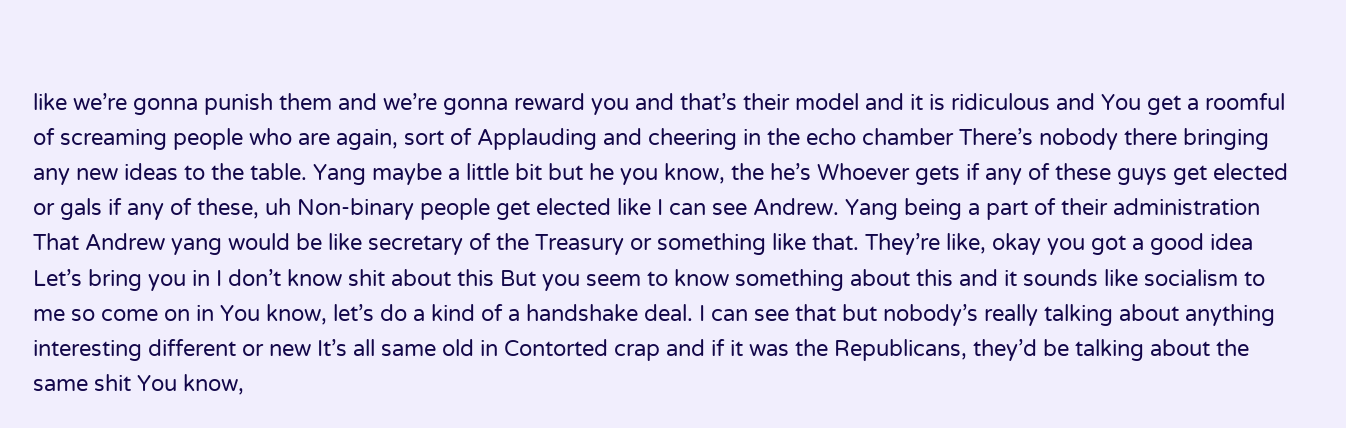like we’re gonna punish them and we’re gonna reward you and that’s their model and it is ridiculous and You get a roomful of screaming people who are again, sort of Applauding and cheering in the echo chamber There’s nobody there bringing any new ideas to the table. Yang maybe a little bit but he you know, the he’s Whoever gets if any of these guys get elected or gals if any of these, uh Non-binary people get elected like I can see Andrew. Yang being a part of their administration That Andrew yang would be like secretary of the Treasury or something like that. They’re like, okay you got a good idea Let’s bring you in I don’t know shit about this But you seem to know something about this and it sounds like socialism to me so come on in You know, let’s do a kind of a handshake deal. I can see that but nobody’s really talking about anything interesting different or new It’s all same old in Contorted crap and if it was the Republicans, they’d be talking about the same shit You know,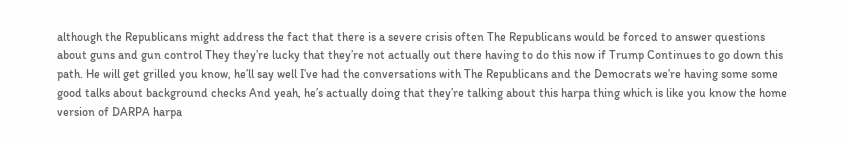although the Republicans might address the fact that there is a severe crisis often The Republicans would be forced to answer questions about guns and gun control They they’re lucky that they’re not actually out there having to do this now if Trump Continues to go down this path. He will get grilled you know, he’ll say well I’ve had the conversations with The Republicans and the Democrats we’re having some some good talks about background checks And yeah, he’s actually doing that they’re talking about this harpa thing which is like you know the home version of DARPA harpa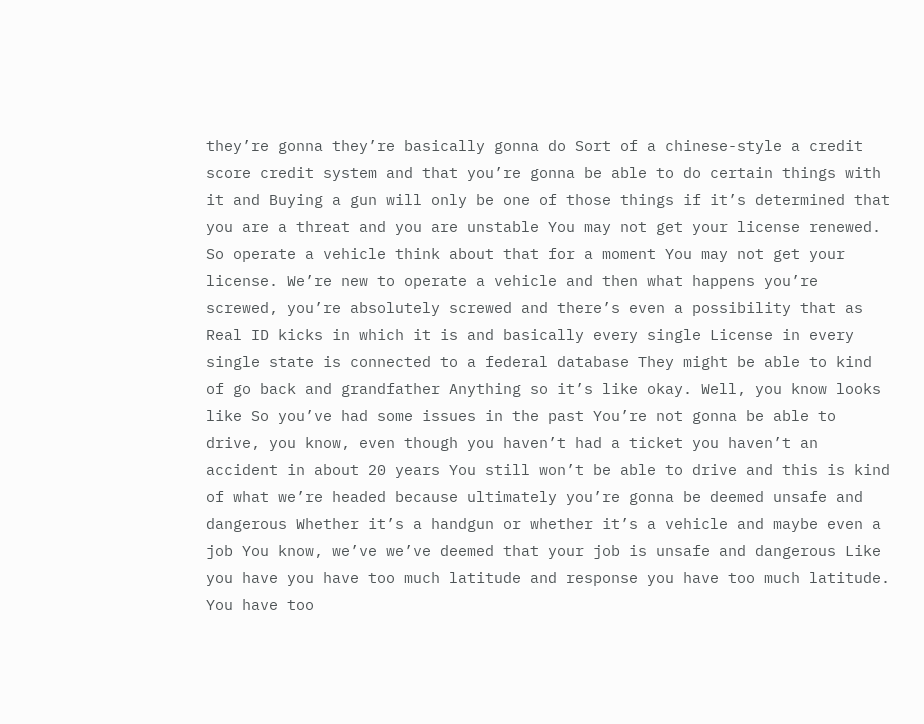they’re gonna they’re basically gonna do Sort of a chinese-style a credit score credit system and that you’re gonna be able to do certain things with it and Buying a gun will only be one of those things if it’s determined that you are a threat and you are unstable You may not get your license renewed. So operate a vehicle think about that for a moment You may not get your license. We’re new to operate a vehicle and then what happens you’re screwed, you’re absolutely screwed and there’s even a possibility that as Real ID kicks in which it is and basically every single License in every single state is connected to a federal database They might be able to kind of go back and grandfather Anything so it’s like okay. Well, you know looks like So you’ve had some issues in the past You’re not gonna be able to drive, you know, even though you haven’t had a ticket you haven’t an accident in about 20 years You still won’t be able to drive and this is kind of what we’re headed because ultimately you’re gonna be deemed unsafe and dangerous Whether it’s a handgun or whether it’s a vehicle and maybe even a job You know, we’ve we’ve deemed that your job is unsafe and dangerous Like you have you have too much latitude and response you have too much latitude. You have too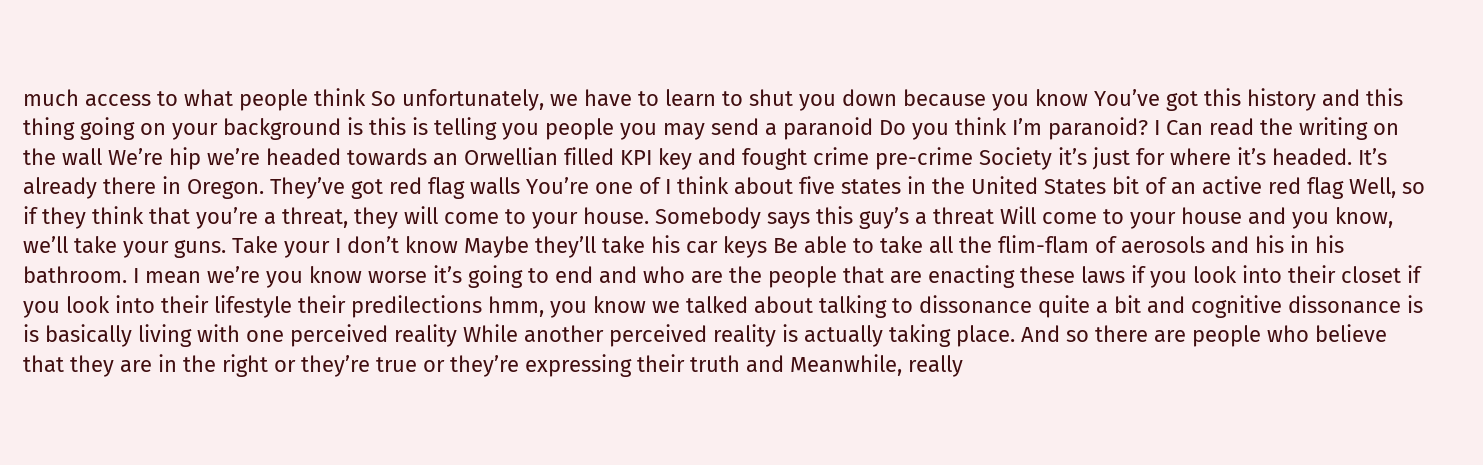much access to what people think So unfortunately, we have to learn to shut you down because you know You’ve got this history and this thing going on your background is this is telling you people you may send a paranoid Do you think I’m paranoid? I Can read the writing on the wall We’re hip we’re headed towards an Orwellian filled KPI key and fought crime pre-crime Society it’s just for where it’s headed. It’s already there in Oregon. They’ve got red flag walls You’re one of I think about five states in the United States bit of an active red flag Well, so if they think that you’re a threat, they will come to your house. Somebody says this guy’s a threat Will come to your house and you know, we’ll take your guns. Take your I don’t know Maybe they’ll take his car keys Be able to take all the flim-flam of aerosols and his in his bathroom. I mean we’re you know worse it’s going to end and who are the people that are enacting these laws if you look into their closet if you look into their lifestyle their predilections hmm, you know we talked about talking to dissonance quite a bit and cognitive dissonance is is basically living with one perceived reality While another perceived reality is actually taking place. And so there are people who believe that they are in the right or they’re true or they’re expressing their truth and Meanwhile, really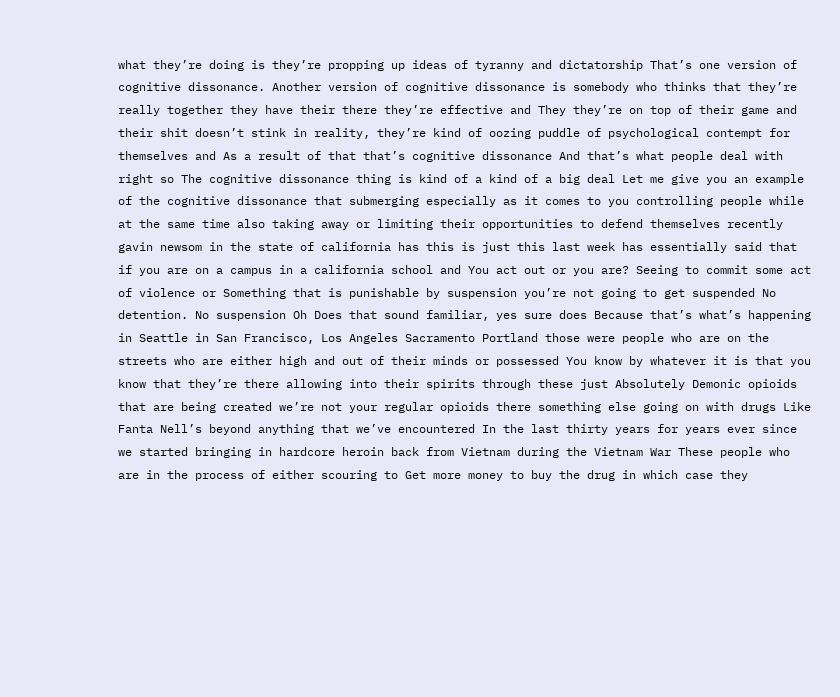what they’re doing is they’re propping up ideas of tyranny and dictatorship That’s one version of cognitive dissonance. Another version of cognitive dissonance is somebody who thinks that they’re really together they have their there they’re effective and They they’re on top of their game and their shit doesn’t stink in reality, they’re kind of oozing puddle of psychological contempt for themselves and As a result of that that’s cognitive dissonance And that’s what people deal with right so The cognitive dissonance thing is kind of a kind of a big deal Let me give you an example of the cognitive dissonance that submerging especially as it comes to you controlling people while at the same time also taking away or limiting their opportunities to defend themselves recently gavin newsom in the state of california has this is just this last week has essentially said that if you are on a campus in a california school and You act out or you are? Seeing to commit some act of violence or Something that is punishable by suspension you’re not going to get suspended No detention. No suspension Oh Does that sound familiar, yes sure does Because that’s what’s happening in Seattle in San Francisco, Los Angeles Sacramento Portland those were people who are on the streets who are either high and out of their minds or possessed You know by whatever it is that you know that they’re there allowing into their spirits through these just Absolutely Demonic opioids that are being created we’re not your regular opioids there something else going on with drugs Like Fanta Nell’s beyond anything that we’ve encountered In the last thirty years for years ever since we started bringing in hardcore heroin back from Vietnam during the Vietnam War These people who are in the process of either scouring to Get more money to buy the drug in which case they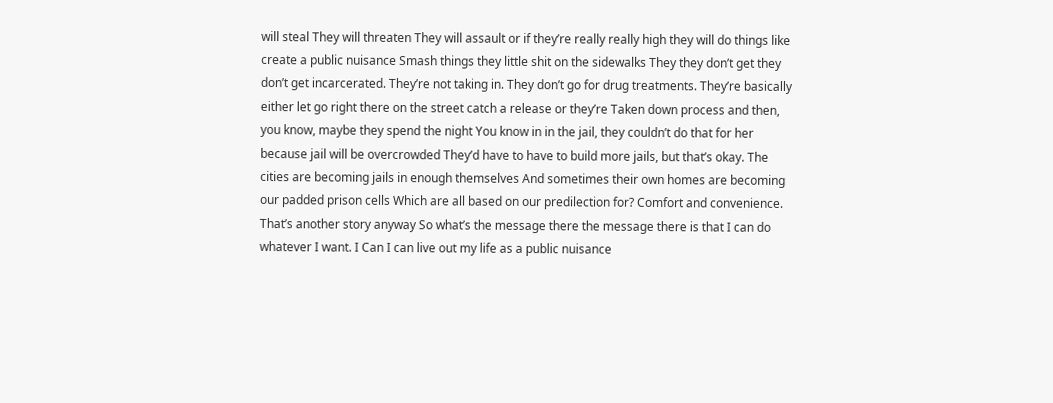will steal They will threaten They will assault or if they’re really really high they will do things like create a public nuisance Smash things they little shit on the sidewalks They they don’t get they don’t get incarcerated. They’re not taking in. They don’t go for drug treatments. They’re basically either let go right there on the street catch a release or they’re Taken down process and then, you know, maybe they spend the night You know in in the jail, they couldn’t do that for her because jail will be overcrowded They’d have to have to build more jails, but that’s okay. The cities are becoming jails in enough themselves And sometimes their own homes are becoming our padded prison cells Which are all based on our predilection for? Comfort and convenience. That’s another story anyway So what’s the message there the message there is that I can do whatever I want. I Can I can live out my life as a public nuisance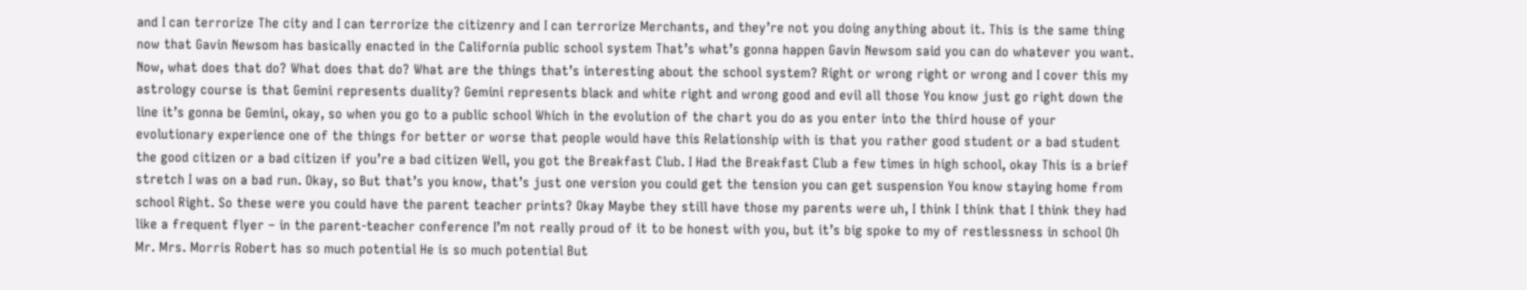and I can terrorize The city and I can terrorize the citizenry and I can terrorize Merchants, and they’re not you doing anything about it. This is the same thing now that Gavin Newsom has basically enacted in the California public school system That’s what’s gonna happen Gavin Newsom said you can do whatever you want. Now, what does that do? What does that do? What are the things that’s interesting about the school system? Right or wrong right or wrong and I cover this my astrology course is that Gemini represents duality? Gemini represents black and white right and wrong good and evil all those You know just go right down the line it’s gonna be Gemini, okay, so when you go to a public school Which in the evolution of the chart you do as you enter into the third house of your evolutionary experience one of the things for better or worse that people would have this Relationship with is that you rather good student or a bad student the good citizen or a bad citizen if you’re a bad citizen Well, you got the Breakfast Club. I Had the Breakfast Club a few times in high school, okay This is a brief stretch I was on a bad run. Okay, so But that’s you know, that’s just one version you could get the tension you can get suspension You know staying home from school Right. So these were you could have the parent teacher prints? Okay Maybe they still have those my parents were uh, I think I think that I think they had like a frequent flyer – in the parent-teacher conference I’m not really proud of it to be honest with you, but it’s big spoke to my of restlessness in school Oh Mr. Mrs. Morris Robert has so much potential He is so much potential But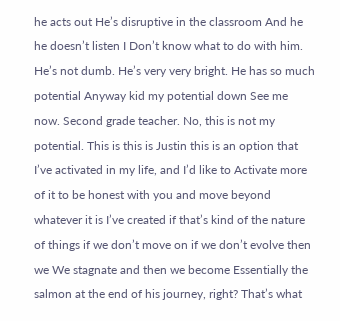he acts out He’s disruptive in the classroom And he he doesn’t listen I Don’t know what to do with him. He’s not dumb. He’s very very bright. He has so much potential Anyway kid my potential down See me now. Second grade teacher. No, this is not my potential. This is this is Justin this is an option that I’ve activated in my life, and I’d like to Activate more of it to be honest with you and move beyond whatever it is I’ve created if that’s kind of the nature of things if we don’t move on if we don’t evolve then we We stagnate and then we become Essentially the salmon at the end of his journey, right? That’s what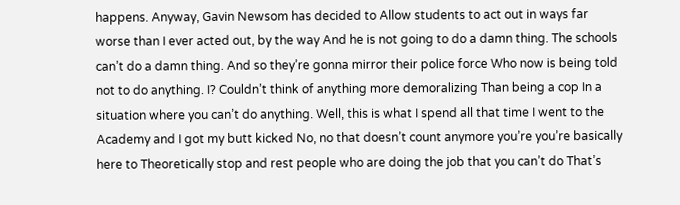happens. Anyway, Gavin Newsom has decided to Allow students to act out in ways far worse than I ever acted out, by the way And he is not going to do a damn thing. The schools can’t do a damn thing. And so they’re gonna mirror their police force Who now is being told not to do anything. I? Couldn’t think of anything more demoralizing Than being a cop In a situation where you can’t do anything. Well, this is what I spend all that time I went to the Academy and I got my butt kicked No, no that doesn’t count anymore you’re you’re basically here to Theoretically stop and rest people who are doing the job that you can’t do That’s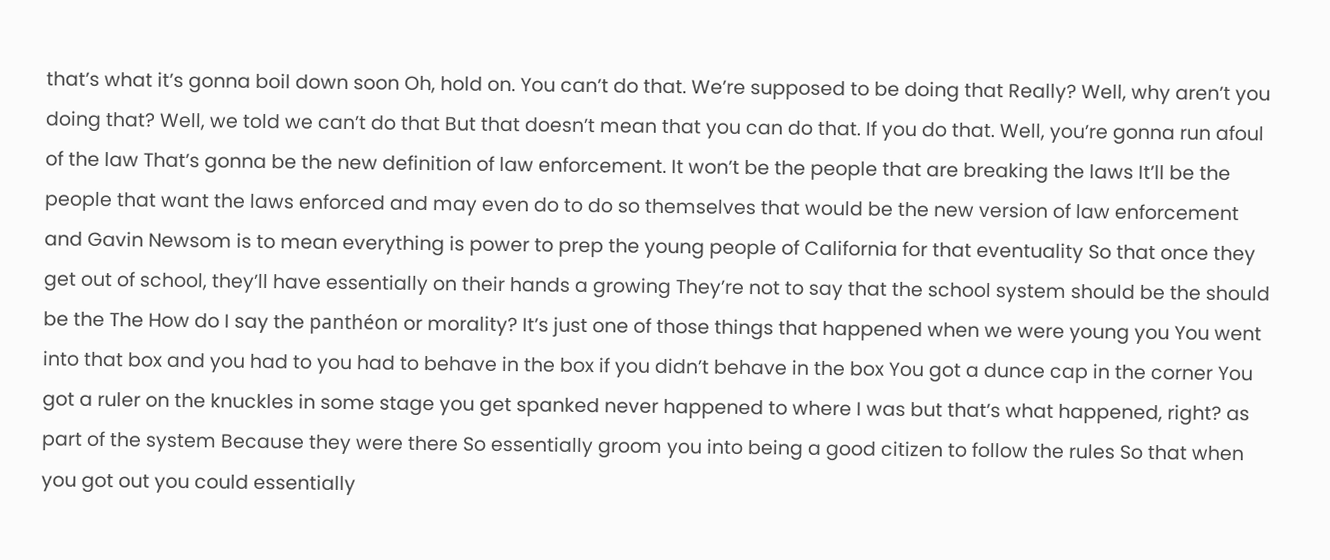that’s what it’s gonna boil down soon Oh, hold on. You can’t do that. We’re supposed to be doing that Really? Well, why aren’t you doing that? Well, we told we can’t do that But that doesn’t mean that you can do that. If you do that. Well, you’re gonna run afoul of the law That’s gonna be the new definition of law enforcement. It won’t be the people that are breaking the laws It’ll be the people that want the laws enforced and may even do to do so themselves that would be the new version of law enforcement and Gavin Newsom is to mean everything is power to prep the young people of California for that eventuality So that once they get out of school, they’ll have essentially on their hands a growing They’re not to say that the school system should be the should be the The How do I say the panthéon or morality? It’s just one of those things that happened when we were young you You went into that box and you had to you had to behave in the box if you didn’t behave in the box You got a dunce cap in the corner You got a ruler on the knuckles in some stage you get spanked never happened to where I was but that’s what happened, right? as part of the system Because they were there So essentially groom you into being a good citizen to follow the rules So that when you got out you could essentially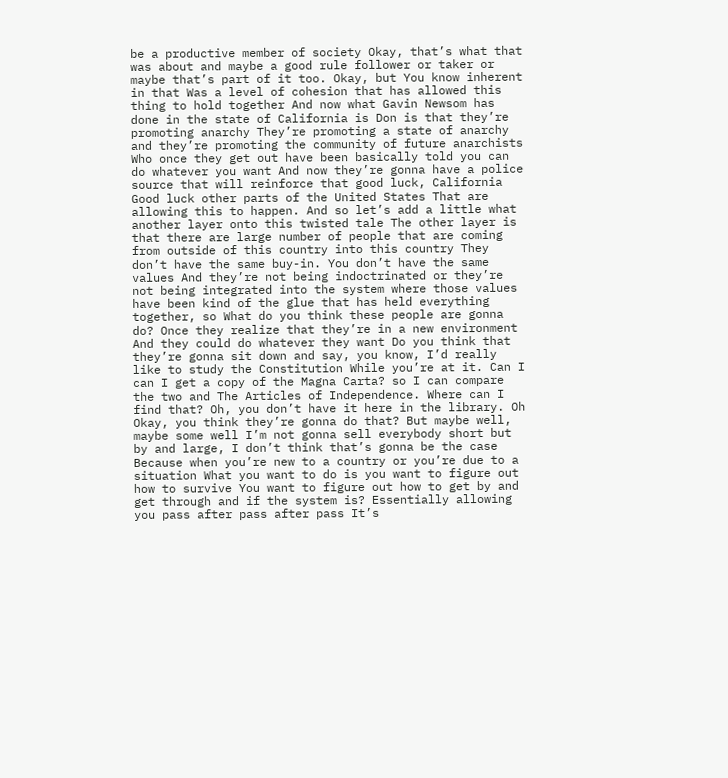be a productive member of society Okay, that’s what that was about and maybe a good rule follower or taker or maybe that’s part of it too. Okay, but You know inherent in that Was a level of cohesion that has allowed this thing to hold together And now what Gavin Newsom has done in the state of California is Don is that they’re promoting anarchy They’re promoting a state of anarchy and they’re promoting the community of future anarchists Who once they get out have been basically told you can do whatever you want And now they’re gonna have a police source that will reinforce that good luck, California Good luck other parts of the United States That are allowing this to happen. And so let’s add a little what another layer onto this twisted tale The other layer is that there are large number of people that are coming from outside of this country into this country They don’t have the same buy-in. You don’t have the same values And they’re not being indoctrinated or they’re not being integrated into the system where those values have been kind of the glue that has held everything together, so What do you think these people are gonna do? Once they realize that they’re in a new environment And they could do whatever they want Do you think that they’re gonna sit down and say, you know, I’d really like to study the Constitution While you’re at it. Can I can I get a copy of the Magna Carta? so I can compare the two and The Articles of Independence. Where can I find that? Oh, you don’t have it here in the library. Oh Okay, you think they’re gonna do that? But maybe well, maybe some well I’m not gonna sell everybody short but by and large, I don’t think that’s gonna be the case Because when you’re new to a country or you’re due to a situation What you want to do is you want to figure out how to survive You want to figure out how to get by and get through and if the system is? Essentially allowing you pass after pass after pass It’s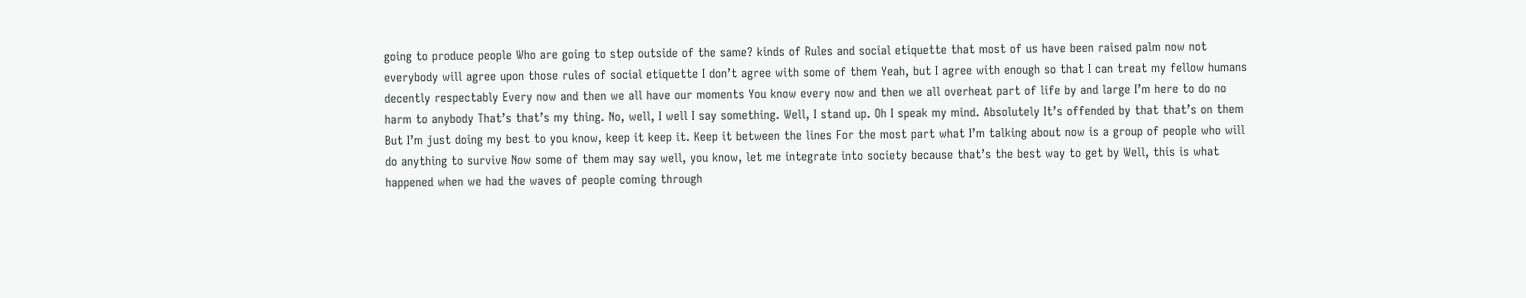going to produce people Who are going to step outside of the same? kinds of Rules and social etiquette that most of us have been raised palm now not everybody will agree upon those rules of social etiquette I don’t agree with some of them Yeah, but I agree with enough so that I can treat my fellow humans decently respectably Every now and then we all have our moments You know every now and then we all overheat part of life by and large I’m here to do no harm to anybody That’s that’s my thing. No, well, I well I say something. Well, I stand up. Oh I speak my mind. Absolutely It’s offended by that that’s on them But I’m just doing my best to you know, keep it keep it. Keep it between the lines For the most part what I’m talking about now is a group of people who will do anything to survive Now some of them may say well, you know, let me integrate into society because that’s the best way to get by Well, this is what happened when we had the waves of people coming through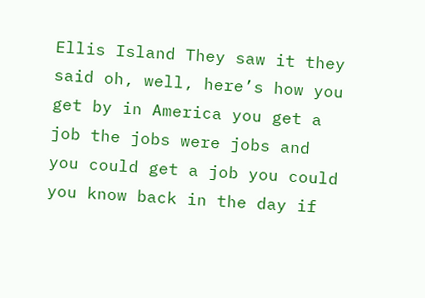Ellis Island They saw it they said oh, well, here’s how you get by in America you get a job the jobs were jobs and you could get a job you could you know back in the day if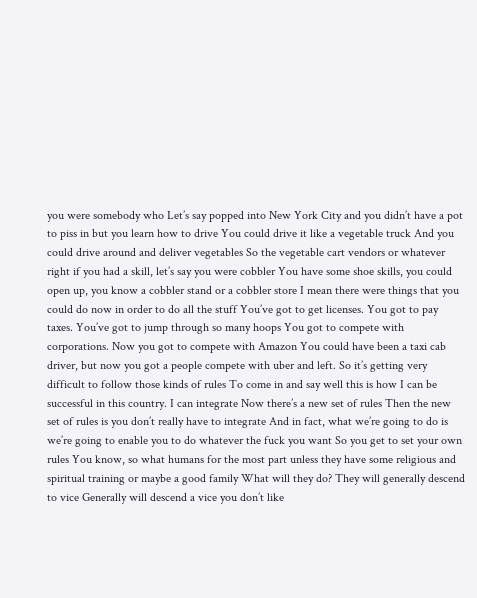you were somebody who Let’s say popped into New York City and you didn’t have a pot to piss in but you learn how to drive You could drive it like a vegetable truck And you could drive around and deliver vegetables So the vegetable cart vendors or whatever right if you had a skill, let’s say you were cobbler You have some shoe skills, you could open up, you know a cobbler stand or a cobbler store I mean there were things that you could do now in order to do all the stuff You’ve got to get licenses. You got to pay taxes. You’ve got to jump through so many hoops You got to compete with corporations. Now you got to compete with Amazon You could have been a taxi cab driver, but now you got a people compete with uber and left. So it’s getting very difficult to follow those kinds of rules To come in and say well this is how I can be successful in this country. I can integrate Now there’s a new set of rules Then the new set of rules is you don’t really have to integrate And in fact, what we’re going to do is we’re going to enable you to do whatever the fuck you want So you get to set your own rules You know, so what humans for the most part unless they have some religious and spiritual training or maybe a good family What will they do? They will generally descend to vice Generally will descend a vice you don’t like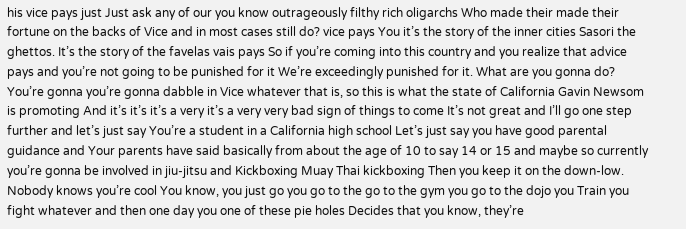his vice pays just Just ask any of our you know outrageously filthy rich oligarchs Who made their made their fortune on the backs of Vice and in most cases still do? vice pays You it’s the story of the inner cities Sasori the ghettos. It’s the story of the favelas vais pays So if you’re coming into this country and you realize that advice pays and you’re not going to be punished for it We’re exceedingly punished for it. What are you gonna do? You’re gonna you’re gonna dabble in Vice whatever that is, so this is what the state of California Gavin Newsom is promoting And it’s it’s it’s a very it’s a very very bad sign of things to come It’s not great and I’ll go one step further and let’s just say You’re a student in a California high school Let’s just say you have good parental guidance and Your parents have said basically from about the age of 10 to say 14 or 15 and maybe so currently you’re gonna be involved in jiu-jitsu and Kickboxing Muay Thai kickboxing Then you keep it on the down-low. Nobody knows you’re cool You know, you just go you go to the go to the gym you go to the dojo you Train you fight whatever and then one day you one of these pie holes Decides that you know, they’re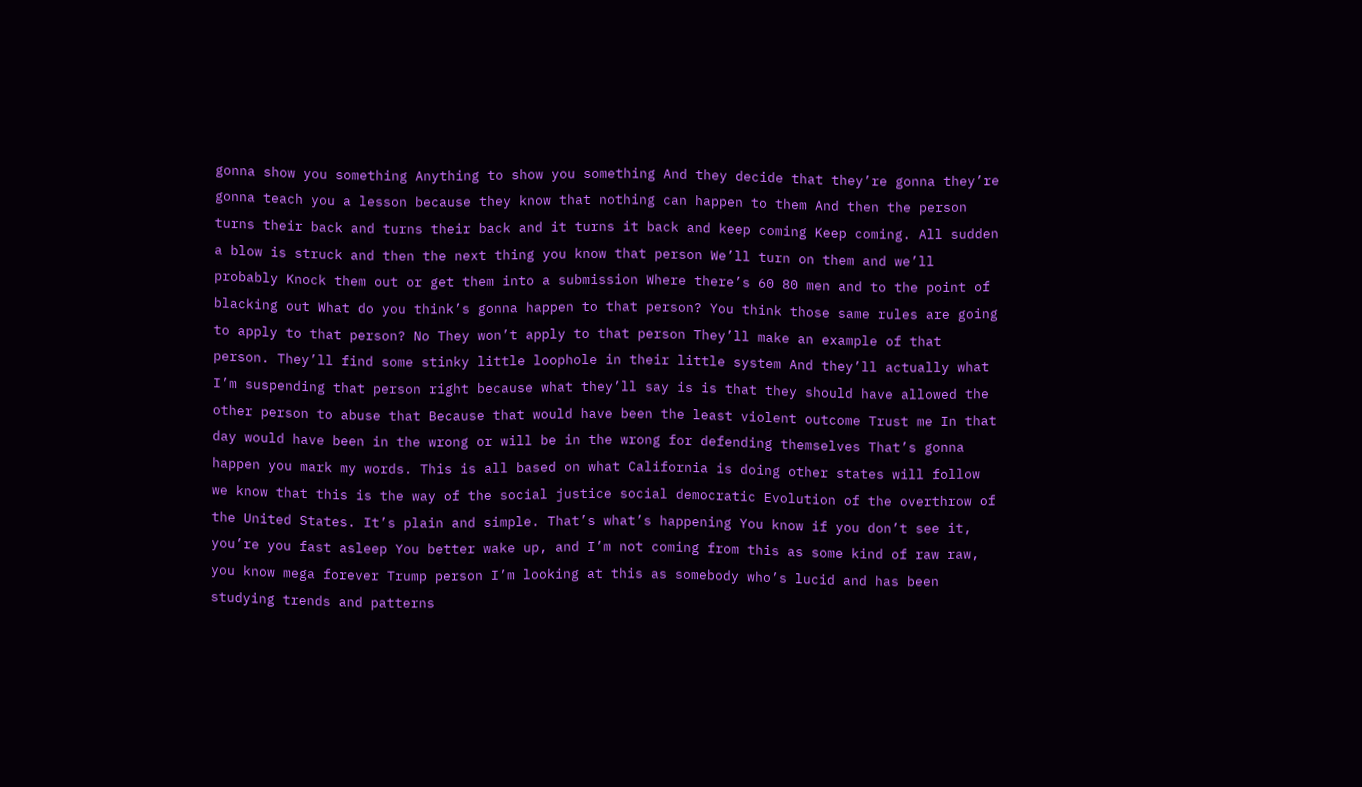gonna show you something Anything to show you something And they decide that they’re gonna they’re gonna teach you a lesson because they know that nothing can happen to them And then the person turns their back and turns their back and it turns it back and keep coming Keep coming. All sudden a blow is struck and then the next thing you know that person We’ll turn on them and we’ll probably Knock them out or get them into a submission Where there’s 60 80 men and to the point of blacking out What do you think’s gonna happen to that person? You think those same rules are going to apply to that person? No They won’t apply to that person They’ll make an example of that person. They’ll find some stinky little loophole in their little system And they’ll actually what I’m suspending that person right because what they’ll say is is that they should have allowed the other person to abuse that Because that would have been the least violent outcome Trust me In that day would have been in the wrong or will be in the wrong for defending themselves That’s gonna happen you mark my words. This is all based on what California is doing other states will follow we know that this is the way of the social justice social democratic Evolution of the overthrow of the United States. It’s plain and simple. That’s what’s happening You know if you don’t see it, you’re you fast asleep You better wake up, and I’m not coming from this as some kind of raw raw, you know mega forever Trump person I’m looking at this as somebody who’s lucid and has been studying trends and patterns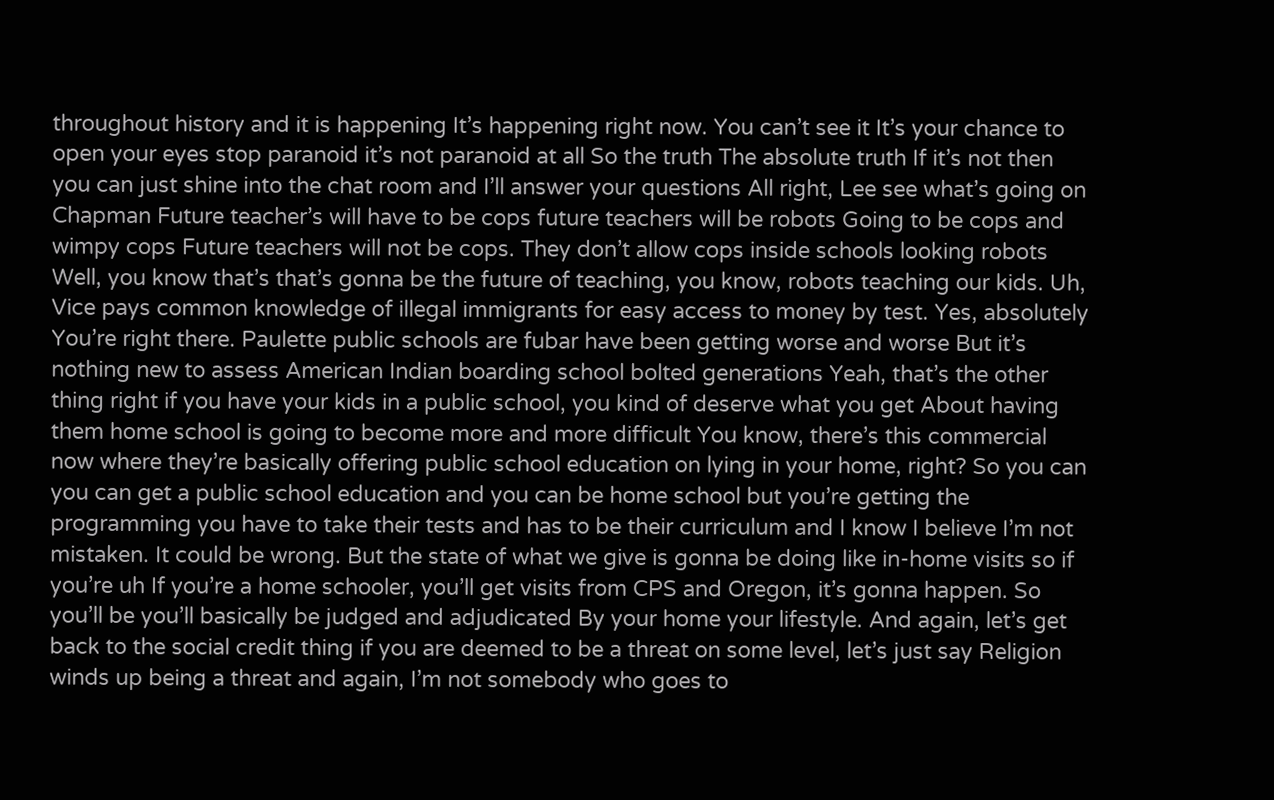throughout history and it is happening It’s happening right now. You can’t see it It’s your chance to open your eyes stop paranoid it’s not paranoid at all So the truth The absolute truth If it’s not then you can just shine into the chat room and I’ll answer your questions All right, Lee see what’s going on Chapman Future teacher’s will have to be cops future teachers will be robots Going to be cops and wimpy cops Future teachers will not be cops. They don’t allow cops inside schools looking robots Well, you know that’s that’s gonna be the future of teaching, you know, robots teaching our kids. Uh, Vice pays common knowledge of illegal immigrants for easy access to money by test. Yes, absolutely You’re right there. Paulette public schools are fubar have been getting worse and worse But it’s nothing new to assess American Indian boarding school bolted generations Yeah, that’s the other thing right if you have your kids in a public school, you kind of deserve what you get About having them home school is going to become more and more difficult You know, there’s this commercial now where they’re basically offering public school education on lying in your home, right? So you can you can get a public school education and you can be home school but you’re getting the programming you have to take their tests and has to be their curriculum and I know I believe I’m not mistaken. It could be wrong. But the state of what we give is gonna be doing like in-home visits so if you’re uh If you’re a home schooler, you’ll get visits from CPS and Oregon, it’s gonna happen. So you’ll be you’ll basically be judged and adjudicated By your home your lifestyle. And again, let’s get back to the social credit thing if you are deemed to be a threat on some level, let’s just say Religion winds up being a threat and again, I’m not somebody who goes to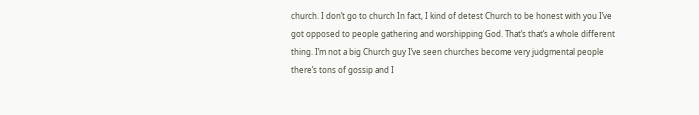church. I don’t go to church In fact, I kind of detest Church to be honest with you I’ve got opposed to people gathering and worshipping God. That’s that’s a whole different thing. I’m not a big Church guy I’ve seen churches become very judgmental people there’s tons of gossip and I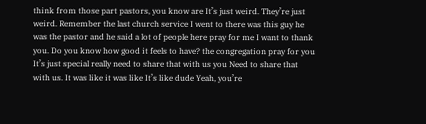think from those part pastors, you know are It’s just weird. They’re just weird. Remember the last church service I went to there was this guy he was the pastor and he said a lot of people here pray for me I want to thank you. Do you know how good it feels to have? the congregation pray for you It’s just special really need to share that with us you Need to share that with us. It was like it was like It’s like dude Yeah, you’re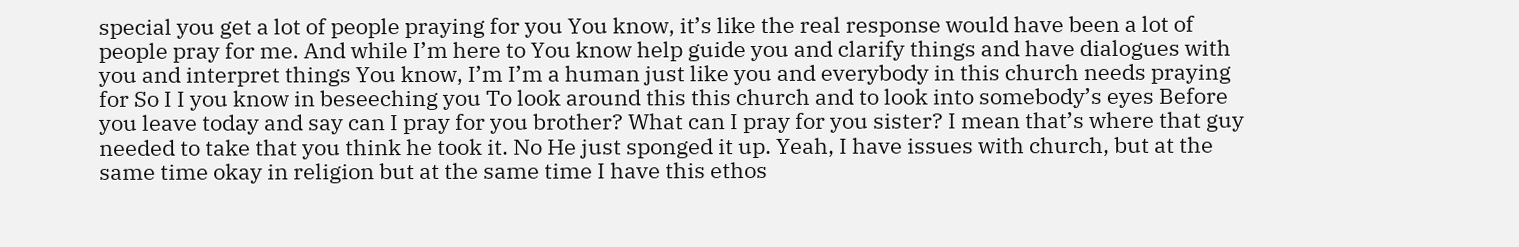special you get a lot of people praying for you You know, it’s like the real response would have been a lot of people pray for me. And while I’m here to You know help guide you and clarify things and have dialogues with you and interpret things You know, I’m I’m a human just like you and everybody in this church needs praying for So I I you know in beseeching you To look around this this church and to look into somebody’s eyes Before you leave today and say can I pray for you brother? What can I pray for you sister? I mean that’s where that guy needed to take that you think he took it. No He just sponged it up. Yeah, I have issues with church, but at the same time okay in religion but at the same time I have this ethos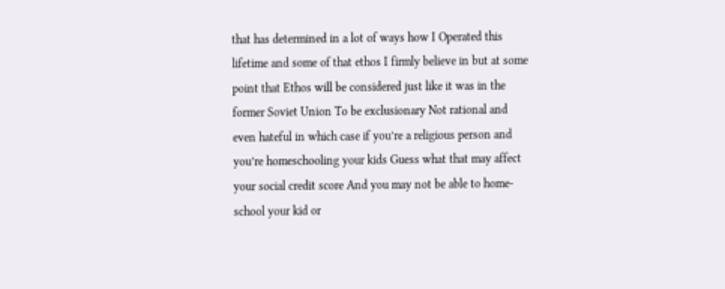that has determined in a lot of ways how I Operated this lifetime and some of that ethos I firmly believe in but at some point that Ethos will be considered just like it was in the former Soviet Union To be exclusionary Not rational and even hateful in which case if you’re a religious person and you’re homeschooling your kids Guess what that may affect your social credit score And you may not be able to home-school your kid or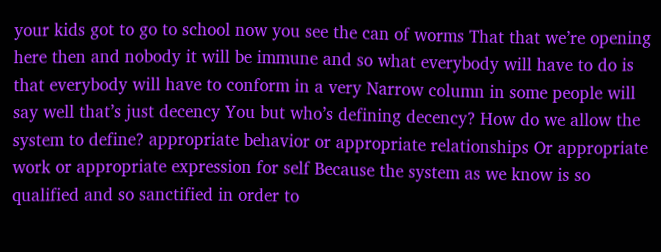your kids got to go to school now you see the can of worms That that we’re opening here then and nobody it will be immune and so what everybody will have to do is that everybody will have to conform in a very Narrow column in some people will say well that’s just decency You but who’s defining decency? How do we allow the system to define? appropriate behavior or appropriate relationships Or appropriate work or appropriate expression for self Because the system as we know is so qualified and so sanctified in order to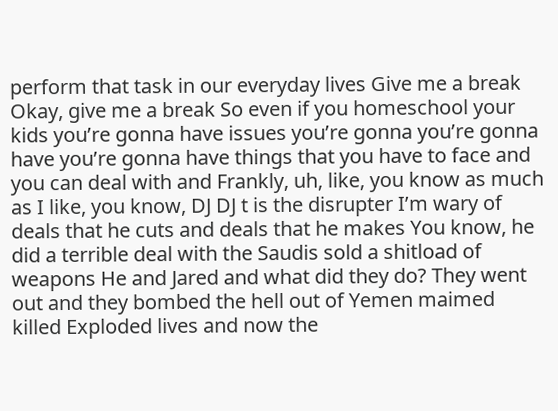perform that task in our everyday lives Give me a break Okay, give me a break So even if you homeschool your kids you’re gonna have issues you’re gonna you’re gonna have you’re gonna have things that you have to face and you can deal with and Frankly, uh, like, you know as much as I like, you know, DJ DJ t is the disrupter I’m wary of deals that he cuts and deals that he makes You know, he did a terrible deal with the Saudis sold a shitload of weapons He and Jared and what did they do? They went out and they bombed the hell out of Yemen maimed killed Exploded lives and now the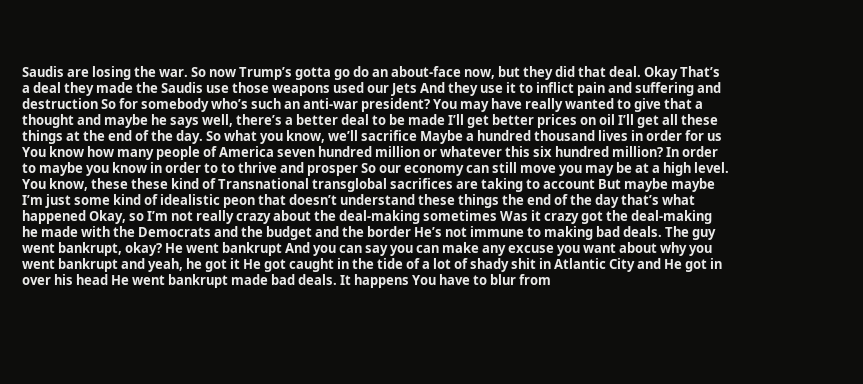Saudis are losing the war. So now Trump’s gotta go do an about-face now, but they did that deal. Okay That’s a deal they made the Saudis use those weapons used our Jets And they use it to inflict pain and suffering and destruction So for somebody who’s such an anti-war president? You may have really wanted to give that a thought and maybe he says well, there’s a better deal to be made I’ll get better prices on oil I’ll get all these things at the end of the day. So what you know, we’ll sacrifice Maybe a hundred thousand lives in order for us You know how many people of America seven hundred million or whatever this six hundred million? In order to maybe you know in order to to thrive and prosper So our economy can still move you may be at a high level. You know, these these kind of Transnational transglobal sacrifices are taking to account But maybe maybe I’m just some kind of idealistic peon that doesn’t understand these things the end of the day that’s what happened Okay, so I’m not really crazy about the deal-making sometimes Was it crazy got the deal-making he made with the Democrats and the budget and the border He’s not immune to making bad deals. The guy went bankrupt, okay? He went bankrupt And you can say you can make any excuse you want about why you went bankrupt and yeah, he got it He got caught in the tide of a lot of shady shit in Atlantic City and He got in over his head He went bankrupt made bad deals. It happens You have to blur from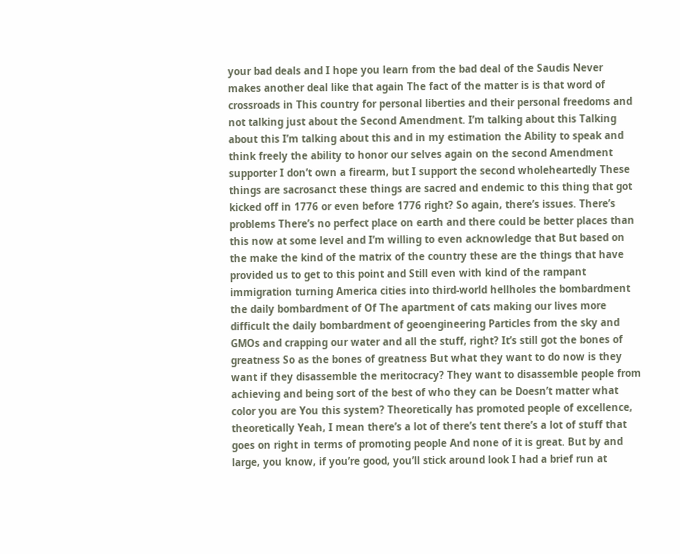your bad deals and I hope you learn from the bad deal of the Saudis Never makes another deal like that again The fact of the matter is is that word of crossroads in This country for personal liberties and their personal freedoms and not talking just about the Second Amendment. I’m talking about this Talking about this I’m talking about this and in my estimation the Ability to speak and think freely the ability to honor our selves again on the second Amendment supporter I don’t own a firearm, but I support the second wholeheartedly These things are sacrosanct these things are sacred and endemic to this thing that got kicked off in 1776 or even before 1776 right? So again, there’s issues. There’s problems There’s no perfect place on earth and there could be better places than this now at some level and I’m willing to even acknowledge that But based on the make the kind of the matrix of the country these are the things that have provided us to get to this point and Still even with kind of the rampant immigration turning America cities into third-world hellholes the bombardment the daily bombardment of Of The apartment of cats making our lives more difficult the daily bombardment of geoengineering Particles from the sky and GMOs and crapping our water and all the stuff, right? It’s still got the bones of greatness So as the bones of greatness But what they want to do now is they want if they disassemble the meritocracy? They want to disassemble people from achieving and being sort of the best of who they can be Doesn’t matter what color you are You this system? Theoretically has promoted people of excellence, theoretically Yeah, I mean there’s a lot of there’s tent there’s a lot of stuff that goes on right in terms of promoting people And none of it is great. But by and large, you know, if you’re good, you’ll stick around look I had a brief run at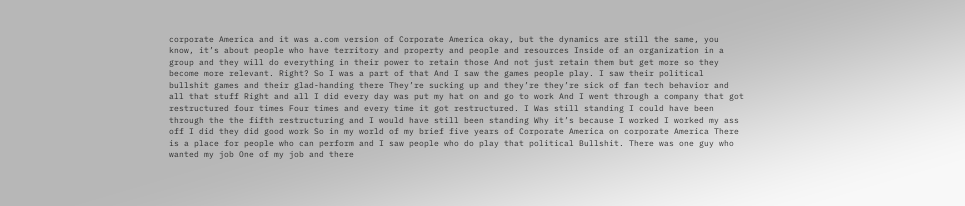corporate America and it was a.com version of Corporate America okay, but the dynamics are still the same, you know, it’s about people who have territory and property and people and resources Inside of an organization in a group and they will do everything in their power to retain those And not just retain them but get more so they become more relevant. Right? So I was a part of that And I saw the games people play. I saw their political bullshit games and their glad-handing there They’re sucking up and they’re they’re sick of fan tech behavior and all that stuff Right and all I did every day was put my hat on and go to work And I went through a company that got restructured four times Four times and every time it got restructured. I Was still standing I could have been through the the fifth restructuring and I would have still been standing Why it’s because I worked I worked my ass off I did they did good work So in my world of my brief five years of Corporate America on corporate America There is a place for people who can perform and I saw people who do play that political Bullshit. There was one guy who wanted my job One of my job and there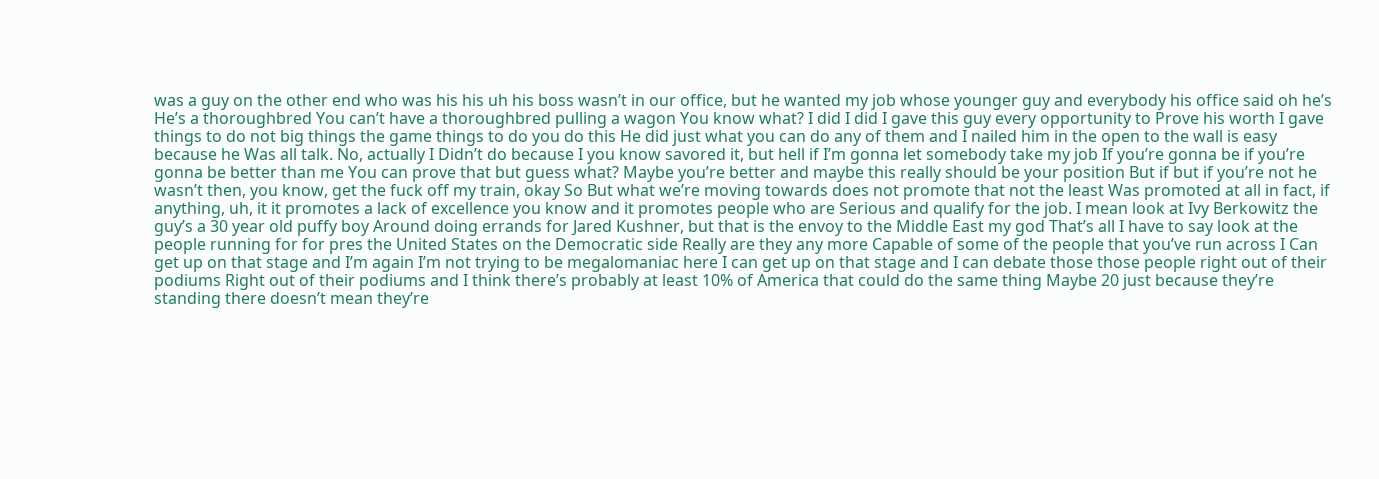was a guy on the other end who was his his uh his boss wasn’t in our office, but he wanted my job whose younger guy and everybody his office said oh he’s He’s a thoroughbred You can’t have a thoroughbred pulling a wagon You know what? I did I did I gave this guy every opportunity to Prove his worth I gave things to do not big things the game things to do you do this He did just what you can do any of them and I nailed him in the open to the wall is easy because he Was all talk. No, actually I Didn’t do because I you know savored it, but hell if I’m gonna let somebody take my job If you’re gonna be if you’re gonna be better than me You can prove that but guess what? Maybe you’re better and maybe this really should be your position But if but if you’re not he wasn’t then, you know, get the fuck off my train, okay So But what we’re moving towards does not promote that not the least Was promoted at all in fact, if anything, uh, it it promotes a lack of excellence you know and it promotes people who are Serious and qualify for the job. I mean look at Ivy Berkowitz the guy’s a 30 year old puffy boy Around doing errands for Jared Kushner, but that is the envoy to the Middle East my god That’s all I have to say look at the people running for for pres the United States on the Democratic side Really are they any more Capable of some of the people that you’ve run across I Can get up on that stage and I’m again I’m not trying to be megalomaniac here I can get up on that stage and I can debate those those people right out of their podiums Right out of their podiums and I think there’s probably at least 10% of America that could do the same thing Maybe 20 just because they’re standing there doesn’t mean they’re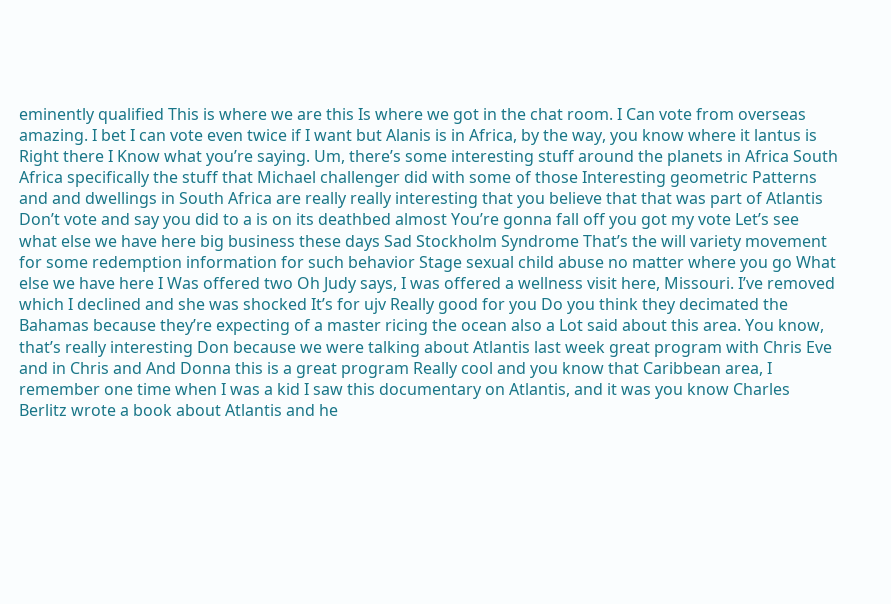eminently qualified This is where we are this Is where we got in the chat room. I Can vote from overseas amazing. I bet I can vote even twice if I want but Alanis is in Africa, by the way, you know where it lantus is Right there I Know what you’re saying. Um, there’s some interesting stuff around the planets in Africa South Africa specifically the stuff that Michael challenger did with some of those Interesting geometric Patterns and and dwellings in South Africa are really really interesting that you believe that that was part of Atlantis Don’t vote and say you did to a is on its deathbed almost You’re gonna fall off you got my vote Let’s see what else we have here big business these days Sad Stockholm Syndrome That’s the will variety movement for some redemption information for such behavior Stage sexual child abuse no matter where you go What else we have here I Was offered two Oh Judy says, I was offered a wellness visit here, Missouri. I’ve removed which I declined and she was shocked It’s for ujv Really good for you Do you think they decimated the Bahamas because they’re expecting of a master ricing the ocean also a Lot said about this area. You know, that’s really interesting Don because we were talking about Atlantis last week great program with Chris Eve and in Chris and And Donna this is a great program Really cool and you know that Caribbean area, I remember one time when I was a kid I saw this documentary on Atlantis, and it was you know Charles Berlitz wrote a book about Atlantis and he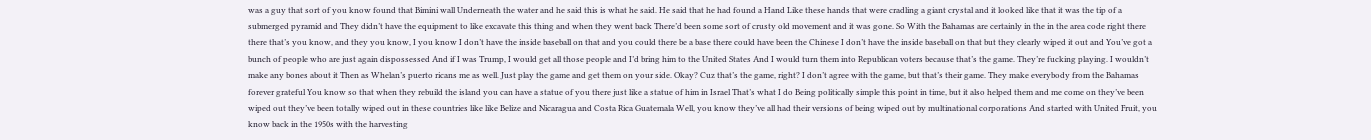was a guy that sort of you know found that Bimini wall Underneath the water and he said this is what he said. He said that he had found a Hand Like these hands that were cradling a giant crystal and it looked like that it was the tip of a submerged pyramid and They didn’t have the equipment to like excavate this thing and when they went back There’d been some sort of crusty old movement and it was gone. So With the Bahamas are certainly in the in the area code right there there that’s you know, and they you know, I you know I don’t have the inside baseball on that and you could there be a base there could have been the Chinese I don’t have the inside baseball on that but they clearly wiped it out and You’ve got a bunch of people who are just again dispossessed And if I was Trump, I would get all those people and I’d bring him to the United States And I would turn them into Republican voters because that’s the game. They’re fucking playing. I wouldn’t make any bones about it Then as Whelan’s puerto ricans me as well. Just play the game and get them on your side. Okay? Cuz that’s the game, right? I don’t agree with the game, but that’s their game. They make everybody from the Bahamas forever grateful You know so that when they rebuild the island you can have a statue of you there just like a statue of him in Israel That’s what I do Being politically simple this point in time, but it also helped them and me come on they’ve been wiped out they’ve been totally wiped out in these countries like like Belize and Nicaragua and Costa Rica Guatemala Well, you know they’ve all had their versions of being wiped out by multinational corporations And started with United Fruit, you know back in the 1950s with the harvesting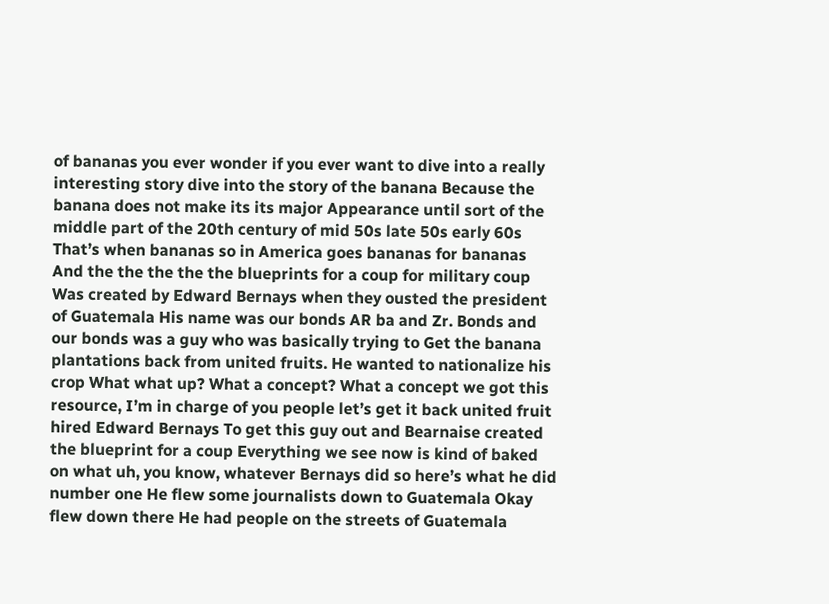of bananas you ever wonder if you ever want to dive into a really interesting story dive into the story of the banana Because the banana does not make its its major Appearance until sort of the middle part of the 20th century of mid 50s late 50s early 60s That’s when bananas so in America goes bananas for bananas And the the the the the blueprints for a coup for military coup Was created by Edward Bernays when they ousted the president of Guatemala His name was our bonds AR ba and Zr. Bonds and our bonds was a guy who was basically trying to Get the banana plantations back from united fruits. He wanted to nationalize his crop What what up? What a concept? What a concept we got this resource, I’m in charge of you people let’s get it back united fruit hired Edward Bernays To get this guy out and Bearnaise created the blueprint for a coup Everything we see now is kind of baked on what uh, you know, whatever Bernays did so here’s what he did number one He flew some journalists down to Guatemala Okay flew down there He had people on the streets of Guatemala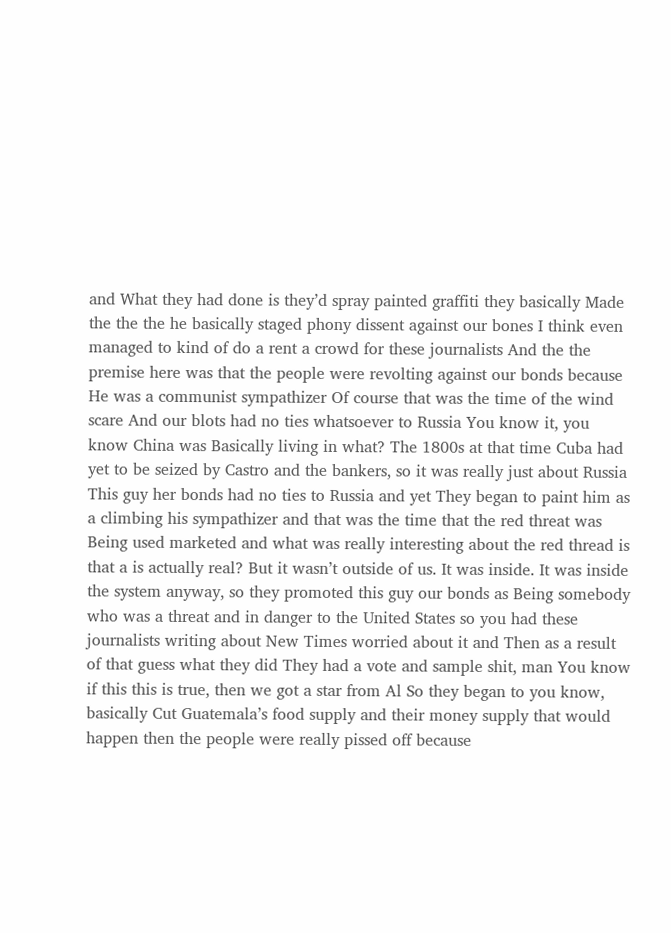and What they had done is they’d spray painted graffiti they basically Made the the the he basically staged phony dissent against our bones I think even managed to kind of do a rent a crowd for these journalists And the the premise here was that the people were revolting against our bonds because He was a communist sympathizer Of course that was the time of the wind scare And our blots had no ties whatsoever to Russia You know it, you know China was Basically living in what? The 1800s at that time Cuba had yet to be seized by Castro and the bankers, so it was really just about Russia This guy her bonds had no ties to Russia and yet They began to paint him as a climbing his sympathizer and that was the time that the red threat was Being used marketed and what was really interesting about the red thread is that a is actually real? But it wasn’t outside of us. It was inside. It was inside the system anyway, so they promoted this guy our bonds as Being somebody who was a threat and in danger to the United States so you had these journalists writing about New Times worried about it and Then as a result of that guess what they did They had a vote and sample shit, man You know if this this is true, then we got a star from Al So they began to you know, basically Cut Guatemala’s food supply and their money supply that would happen then the people were really pissed off because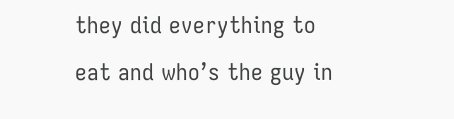they did everything to eat and who’s the guy in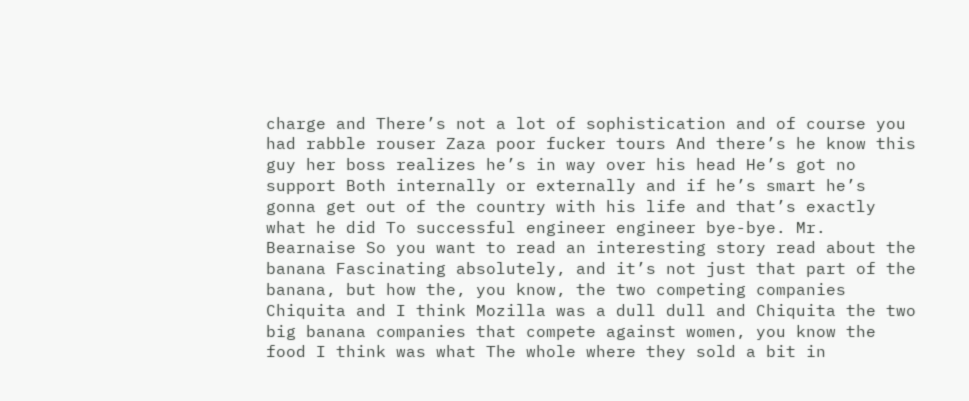charge and There’s not a lot of sophistication and of course you had rabble rouser Zaza poor fucker tours And there’s he know this guy her boss realizes he’s in way over his head He’s got no support Both internally or externally and if he’s smart he’s gonna get out of the country with his life and that’s exactly what he did To successful engineer engineer bye-bye. Mr. Bearnaise So you want to read an interesting story read about the banana Fascinating absolutely, and it’s not just that part of the banana, but how the, you know, the two competing companies Chiquita and I think Mozilla was a dull dull and Chiquita the two big banana companies that compete against women, you know the food I think was what The whole where they sold a bit in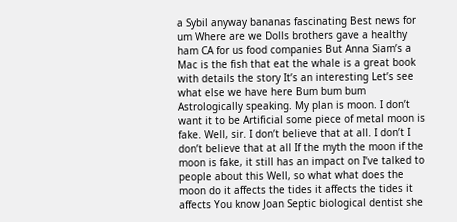a Sybil anyway bananas fascinating Best news for um Where are we Dolls brothers gave a healthy ham CA for us food companies But Anna Siam’s a Mac is the fish that eat the whale is a great book with details the story It’s an interesting Let’s see what else we have here Bum bum bum Astrologically speaking. My plan is moon. I don’t want it to be Artificial some piece of metal moon is fake. Well, sir. I don’t believe that at all. I don’t I don’t believe that at all If the myth the moon if the moon is fake, it still has an impact on I’ve talked to people about this Well, so what what does the moon do it affects the tides it affects the tides it affects You know Joan Septic biological dentist she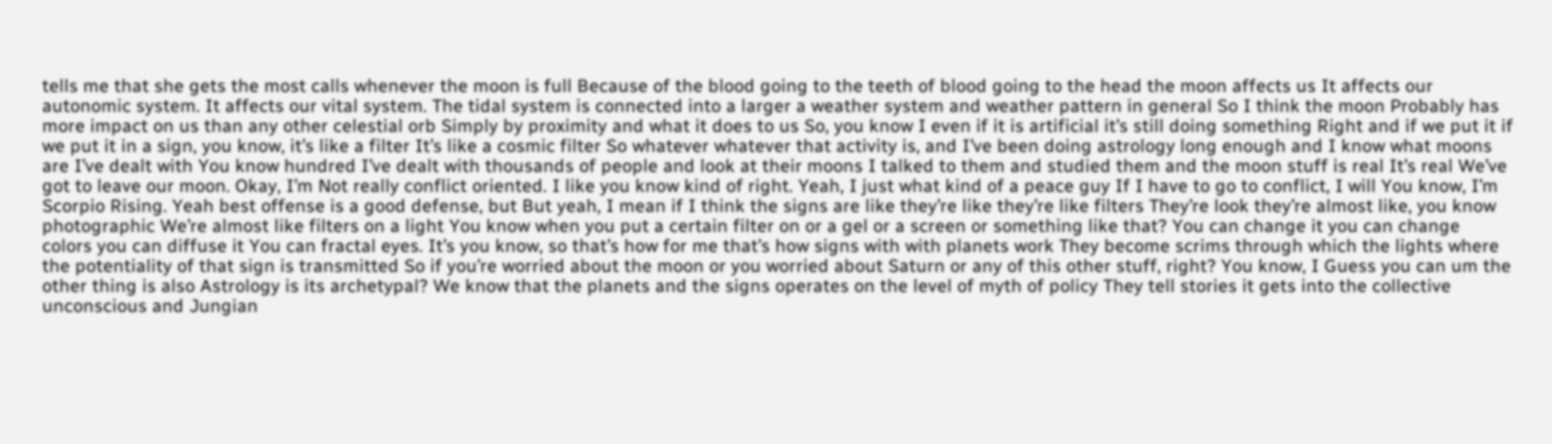tells me that she gets the most calls whenever the moon is full Because of the blood going to the teeth of blood going to the head the moon affects us It affects our autonomic system. It affects our vital system. The tidal system is connected into a larger a weather system and weather pattern in general So I think the moon Probably has more impact on us than any other celestial orb Simply by proximity and what it does to us So, you know I even if it is artificial it’s still doing something Right and if we put it if we put it in a sign, you know, it’s like a filter It’s like a cosmic filter So whatever whatever that activity is, and I’ve been doing astrology long enough and I know what moons are I’ve dealt with You know hundred I’ve dealt with thousands of people and look at their moons I talked to them and studied them and the moon stuff is real It’s real We’ve got to leave our moon. Okay, I’m Not really conflict oriented. I like you know kind of right. Yeah, I just what kind of a peace guy If I have to go to conflict, I will You know, I’m Scorpio Rising. Yeah best offense is a good defense, but But yeah, I mean if I think the signs are like they’re like they’re like filters They’re look they’re almost like, you know photographic We’re almost like filters on a light You know when you put a certain filter on or a gel or a screen or something like that? You can change it you can change colors you can diffuse it You can fractal eyes. It’s you know, so that’s how for me that’s how signs with with planets work They become scrims through which the lights where the potentiality of that sign is transmitted So if you’re worried about the moon or you worried about Saturn or any of this other stuff, right? You know, I Guess you can um the other thing is also Astrology is its archetypal? We know that the planets and the signs operates on the level of myth of policy They tell stories it gets into the collective unconscious and Jungian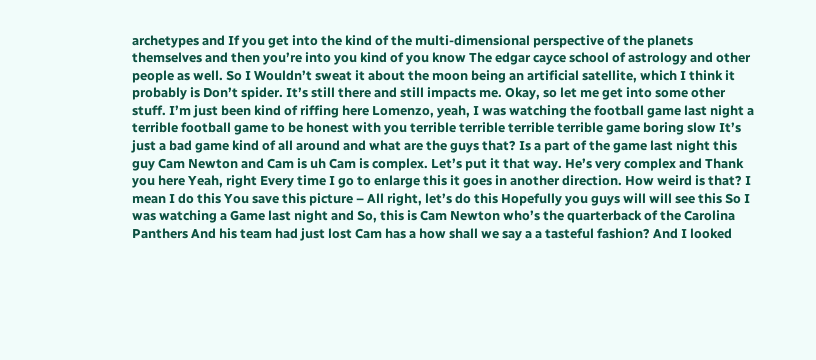archetypes and If you get into the kind of the multi-dimensional perspective of the planets themselves and then you’re into you kind of you know The edgar cayce school of astrology and other people as well. So I Wouldn’t sweat it about the moon being an artificial satellite, which I think it probably is Don’t spider. It’s still there and still impacts me. Okay, so let me get into some other stuff. I’m just been kind of riffing here Lomenzo, yeah, I was watching the football game last night a terrible football game to be honest with you terrible terrible terrible terrible game boring slow It’s just a bad game kind of all around and what are the guys that? Is a part of the game last night this guy Cam Newton and Cam is uh Cam is complex. Let’s put it that way. He’s very complex and Thank you here Yeah, right Every time I go to enlarge this it goes in another direction. How weird is that? I mean I do this You save this picture – All right, let’s do this Hopefully you guys will will see this So I was watching a Game last night and So, this is Cam Newton who’s the quarterback of the Carolina Panthers And his team had just lost Cam has a how shall we say a a tasteful fashion? And I looked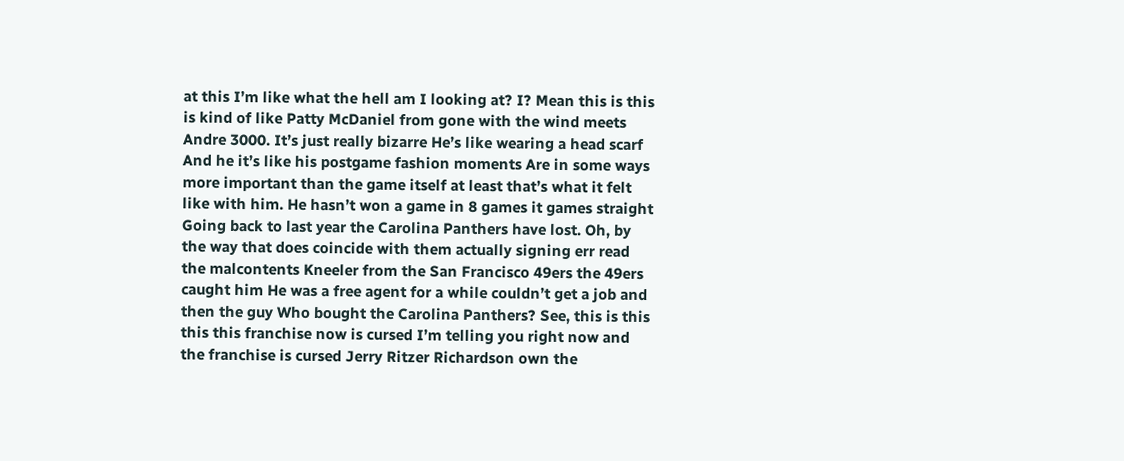at this I’m like what the hell am I looking at? I? Mean this is this is kind of like Patty McDaniel from gone with the wind meets Andre 3000. It’s just really bizarre He’s like wearing a head scarf And he it’s like his postgame fashion moments Are in some ways more important than the game itself at least that’s what it felt like with him. He hasn’t won a game in 8 games it games straight Going back to last year the Carolina Panthers have lost. Oh, by the way that does coincide with them actually signing err read the malcontents Kneeler from the San Francisco 49ers the 49ers caught him He was a free agent for a while couldn’t get a job and then the guy Who bought the Carolina Panthers? See, this is this this this franchise now is cursed I’m telling you right now and the franchise is cursed Jerry Ritzer Richardson own the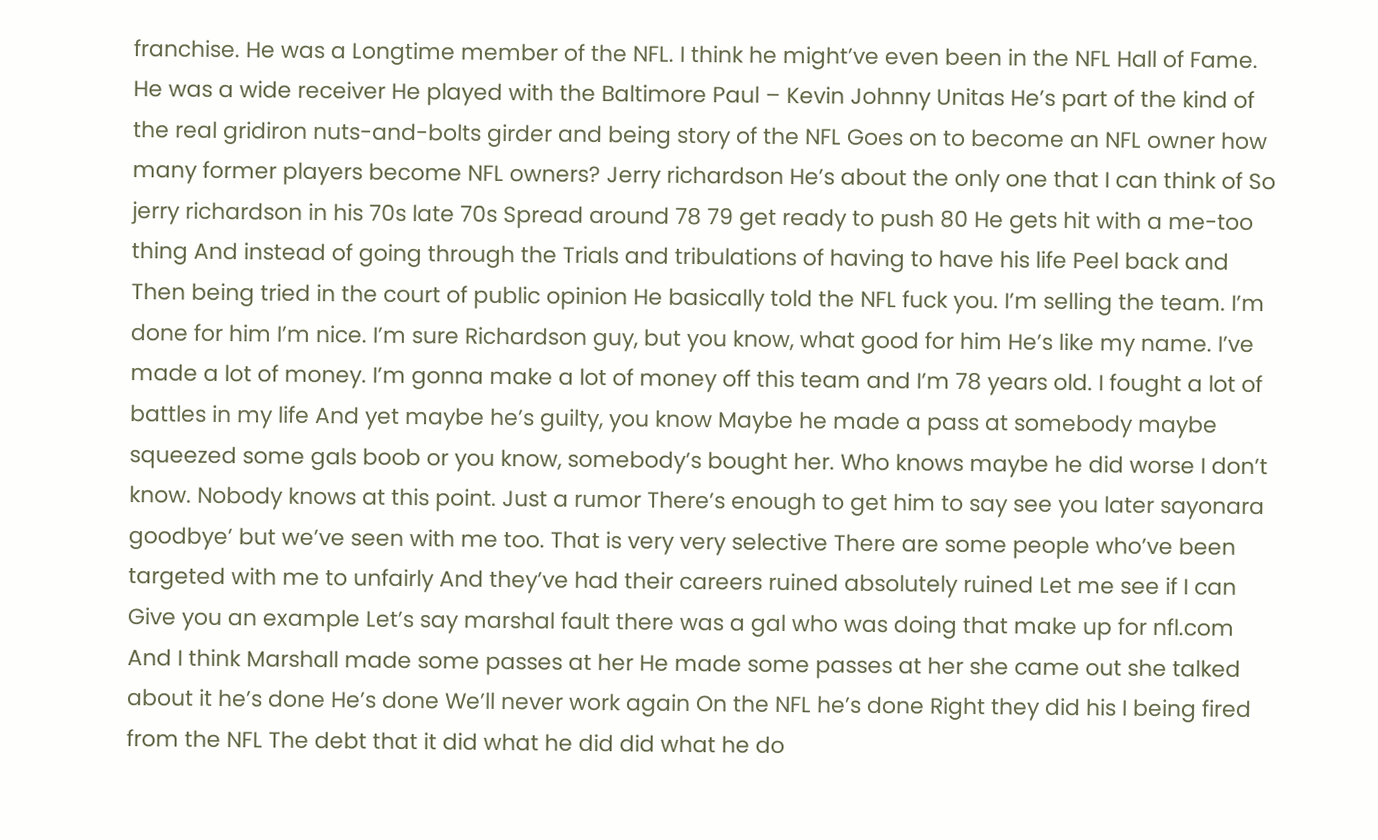franchise. He was a Longtime member of the NFL. I think he might’ve even been in the NFL Hall of Fame. He was a wide receiver He played with the Baltimore Paul – Kevin Johnny Unitas He’s part of the kind of the real gridiron nuts-and-bolts girder and being story of the NFL Goes on to become an NFL owner how many former players become NFL owners? Jerry richardson He’s about the only one that I can think of So jerry richardson in his 70s late 70s Spread around 78 79 get ready to push 80 He gets hit with a me-too thing And instead of going through the Trials and tribulations of having to have his life Peel back and Then being tried in the court of public opinion He basically told the NFL fuck you. I’m selling the team. I’m done for him I’m nice. I’m sure Richardson guy, but you know, what good for him He’s like my name. I’ve made a lot of money. I’m gonna make a lot of money off this team and I’m 78 years old. I fought a lot of battles in my life And yet maybe he’s guilty, you know Maybe he made a pass at somebody maybe squeezed some gals boob or you know, somebody’s bought her. Who knows maybe he did worse I don’t know. Nobody knows at this point. Just a rumor There’s enough to get him to say see you later sayonara goodbye’ but we’ve seen with me too. That is very very selective There are some people who’ve been targeted with me to unfairly And they’ve had their careers ruined absolutely ruined Let me see if I can Give you an example Let’s say marshal fault there was a gal who was doing that make up for nfl.com And I think Marshall made some passes at her He made some passes at her she came out she talked about it he’s done He’s done We’ll never work again On the NFL he’s done Right they did his I being fired from the NFL The debt that it did what he did did what he do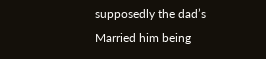supposedly the dad’s Married him being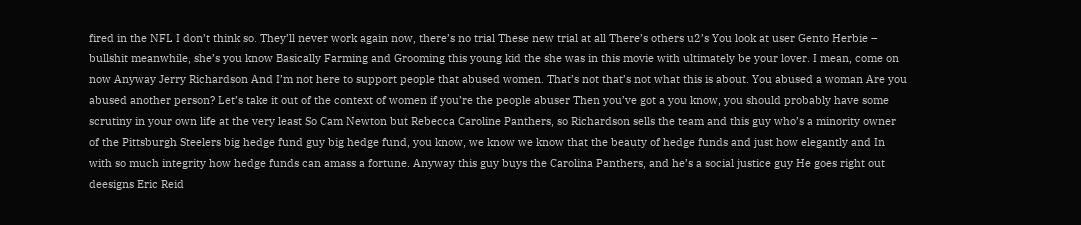fired in the NFL I don’t think so. They’ll never work again now, there’s no trial These new trial at all There’s others u2’s You look at user Gento Herbie – bullshit meanwhile, she’s you know Basically Farming and Grooming this young kid the she was in this movie with ultimately be your lover. I mean, come on now Anyway Jerry Richardson And I’m not here to support people that abused women. That’s not that’s not what this is about. You abused a woman Are you abused another person? Let’s take it out of the context of women if you’re the people abuser Then you’ve got a you know, you should probably have some scrutiny in your own life at the very least So Cam Newton but Rebecca Caroline Panthers, so Richardson sells the team and this guy who’s a minority owner of the Pittsburgh Steelers big hedge fund guy big hedge fund, you know, we know we know that the beauty of hedge funds and just how elegantly and In with so much integrity how hedge funds can amass a fortune. Anyway this guy buys the Carolina Panthers, and he’s a social justice guy He goes right out deesigns Eric Reid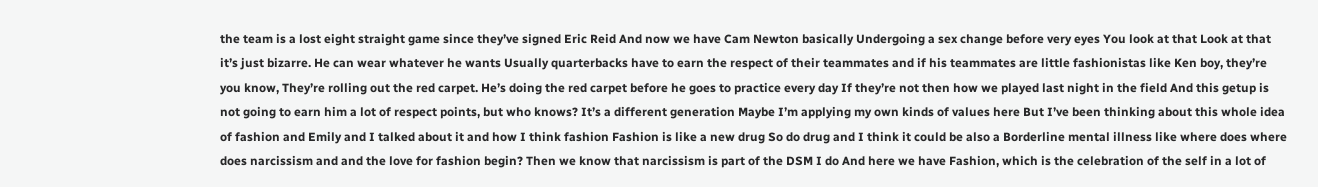the team is a lost eight straight game since they’ve signed Eric Reid And now we have Cam Newton basically Undergoing a sex change before very eyes You look at that Look at that it’s just bizarre. He can wear whatever he wants Usually quarterbacks have to earn the respect of their teammates and if his teammates are little fashionistas like Ken boy, they’re you know, They’re rolling out the red carpet. He’s doing the red carpet before he goes to practice every day If they’re not then how we played last night in the field And this getup is not going to earn him a lot of respect points, but who knows? It’s a different generation Maybe I’m applying my own kinds of values here But I’ve been thinking about this whole idea of fashion and Emily and I talked about it and how I think fashion Fashion is like a new drug So do drug and I think it could be also a Borderline mental illness like where does where does narcissism and and the love for fashion begin? Then we know that narcissism is part of the DSM I do And here we have Fashion, which is the celebration of the self in a lot of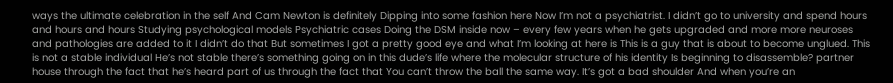ways the ultimate celebration in the self And Cam Newton is definitely Dipping into some fashion here Now I’m not a psychiatrist. I didn’t go to university and spend hours and hours and hours Studying psychological models Psychiatric cases Doing the DSM inside now – every few years when he gets upgraded and more more neuroses and pathologies are added to it I didn’t do that But sometimes I got a pretty good eye and what I’m looking at here is This is a guy that is about to become unglued. This is not a stable individual He’s not stable there’s something going on in this dude’s life where the molecular structure of his identity Is beginning to disassemble? partner house through the fact that he’s heard part of us through the fact that You can’t throw the ball the same way. It’s got a bad shoulder And when you’re an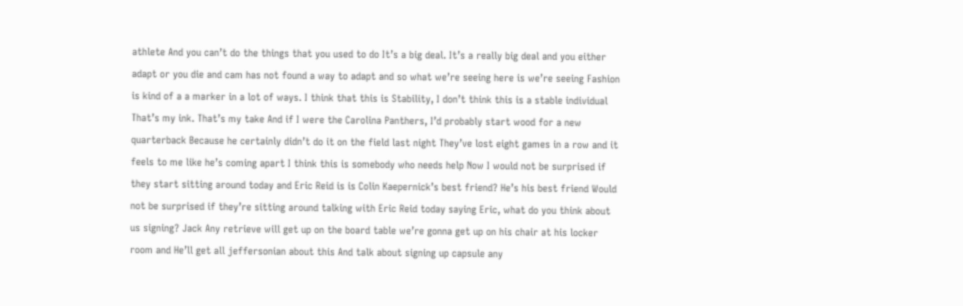athlete And you can’t do the things that you used to do It’s a big deal. It’s a really big deal and you either adapt or you die and cam has not found a way to adapt and so what we’re seeing here is we’re seeing Fashion is kind of a a marker in a lot of ways. I think that this is Stability, I don’t think this is a stable individual That’s my ink. That’s my take And if I were the Carolina Panthers, I’d probably start wood for a new quarterback Because he certainly didn’t do it on the field last night They’ve lost eight games in a row and it feels to me like he’s coming apart I think this is somebody who needs help Now I would not be surprised if they start sitting around today and Eric Reid is is Colin Kaepernick’s best friend? He’s his best friend Would not be surprised if they’re sitting around talking with Eric Reid today saying Eric, what do you think about us signing? Jack Any retrieve will get up on the board table we’re gonna get up on his chair at his locker room and He’ll get all jeffersonian about this And talk about signing up capsule any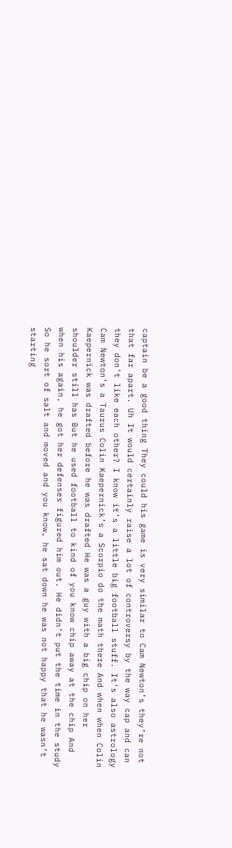captain be a good thing They could his game is very similar to Cam Newton’s they’re not that far apart. Uh It would certainly raise a lot of controversy by the way cap and can they don’t like each other? I know it’s a little big football stuff. It’s also astrology Cam Newton’s a Taurus Colin Kaepernick’s a Scorpio do the math there And when when Colin Kaepernick was drafted before he was drafted He was a guy with a big chip on her shoulder still has But he used football to kind of you know chip away at the chip And when his again, he got her defenses figured him out. He didn’t put the time in the study So he sort of salt and moved and you know, he sat down he was not happy that he wasn’t starting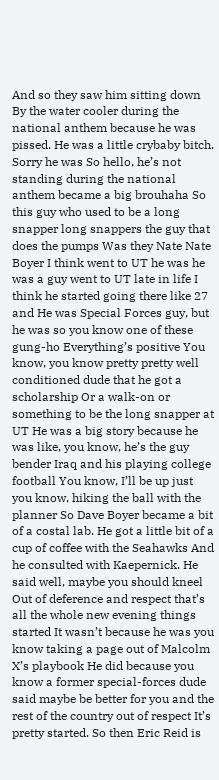And so they saw him sitting down By the water cooler during the national anthem because he was pissed. He was a little crybaby bitch. Sorry he was So hello, he’s not standing during the national anthem became a big brouhaha So this guy who used to be a long snapper long snappers the guy that does the pumps Was they Nate Nate Boyer I think went to UT he was he was a guy went to UT late in life I think he started going there like 27 and He was Special Forces guy, but he was so you know one of these gung-ho Everything’s positive You know, you know pretty pretty well conditioned dude that he got a scholarship Or a walk-on or something to be the long snapper at UT He was a big story because he was like, you know, he’s the guy bender Iraq and his playing college football You know, I’ll be up just you know, hiking the ball with the planner So Dave Boyer became a bit of a costal lab. He got a little bit of a cup of coffee with the Seahawks And he consulted with Kaepernick. He said well, maybe you should kneel Out of deference and respect that’s all the whole new evening things started It wasn’t because he was you know taking a page out of Malcolm X’s playbook He did because you know a former special-forces dude said maybe be better for you and the rest of the country out of respect It’s pretty started. So then Eric Reid is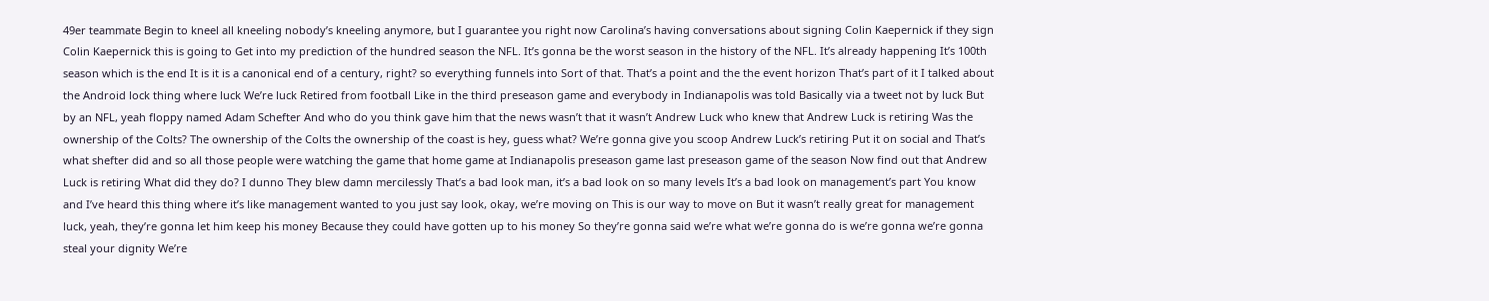49er teammate Begin to kneel all kneeling nobody’s kneeling anymore, but I guarantee you right now Carolina’s having conversations about signing Colin Kaepernick if they sign Colin Kaepernick this is going to Get into my prediction of the hundred season the NFL. It’s gonna be the worst season in the history of the NFL. It’s already happening It’s 100th season which is the end It is it is a canonical end of a century, right? so everything funnels into Sort of that. That’s a point and the the event horizon That’s part of it I talked about the Android lock thing where luck We’re luck Retired from football Like in the third preseason game and everybody in Indianapolis was told Basically via a tweet not by luck But by an NFL, yeah floppy named Adam Schefter And who do you think gave him that the news wasn’t that it wasn’t Andrew Luck who knew that Andrew Luck is retiring Was the ownership of the Colts? The ownership of the Colts the ownership of the coast is hey, guess what? We’re gonna give you scoop Andrew Luck’s retiring Put it on social and That’s what shefter did and so all those people were watching the game that home game at Indianapolis preseason game last preseason game of the season Now find out that Andrew Luck is retiring What did they do? I dunno They blew damn mercilessly That’s a bad look man, it’s a bad look on so many levels It’s a bad look on management’s part You know and I’ve heard this thing where it’s like management wanted to you just say look, okay, we’re moving on This is our way to move on But it wasn’t really great for management luck, yeah, they’re gonna let him keep his money Because they could have gotten up to his money So they’re gonna said we’re what we’re gonna do is we’re gonna we’re gonna steal your dignity We’re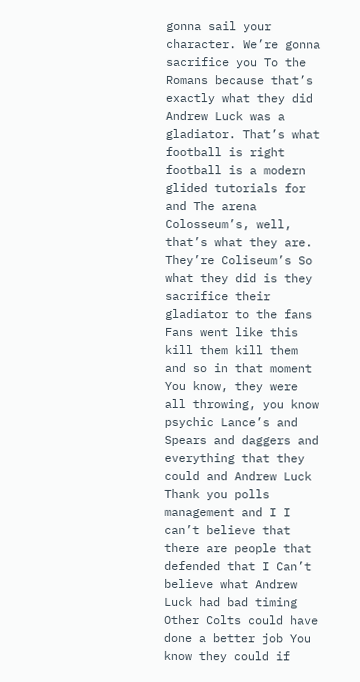gonna sail your character. We’re gonna sacrifice you To the Romans because that’s exactly what they did Andrew Luck was a gladiator. That’s what football is right football is a modern glided tutorials for and The arena Colosseum’s, well, that’s what they are. They’re Coliseum’s So what they did is they sacrifice their gladiator to the fans Fans went like this kill them kill them and so in that moment You know, they were all throwing, you know psychic Lance’s and Spears and daggers and everything that they could and Andrew Luck Thank you polls management and I I can’t believe that there are people that defended that I Can’t believe what Andrew Luck had bad timing Other Colts could have done a better job You know they could if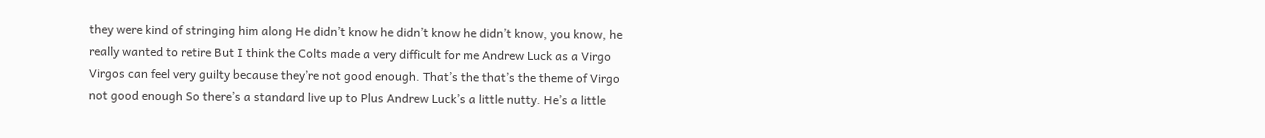they were kind of stringing him along He didn’t know he didn’t know he didn’t know, you know, he really wanted to retire But I think the Colts made a very difficult for me Andrew Luck as a Virgo Virgos can feel very guilty because they’re not good enough. That’s the that’s the theme of Virgo not good enough So there’s a standard live up to Plus Andrew Luck’s a little nutty. He’s a little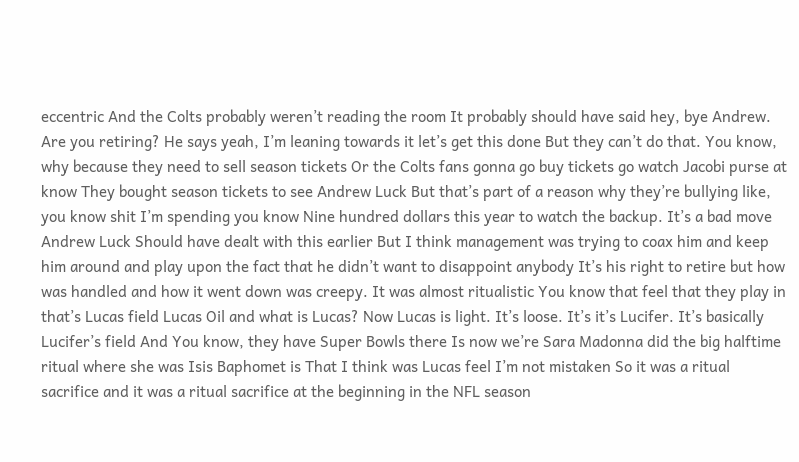eccentric And the Colts probably weren’t reading the room It probably should have said hey, bye Andrew. Are you retiring? He says yeah, I’m leaning towards it let’s get this done But they can’t do that. You know, why because they need to sell season tickets Or the Colts fans gonna go buy tickets go watch Jacobi purse at know They bought season tickets to see Andrew Luck But that’s part of a reason why they’re bullying like, you know shit I’m spending you know Nine hundred dollars this year to watch the backup. It’s a bad move Andrew Luck Should have dealt with this earlier But I think management was trying to coax him and keep him around and play upon the fact that he didn’t want to disappoint anybody It’s his right to retire but how was handled and how it went down was creepy. It was almost ritualistic You know that feel that they play in that’s Lucas field Lucas Oil and what is Lucas? Now Lucas is light. It’s loose. It’s it’s Lucifer. It’s basically Lucifer’s field And You know, they have Super Bowls there Is now we’re Sara Madonna did the big halftime ritual where she was Isis Baphomet is That I think was Lucas feel I’m not mistaken So it was a ritual sacrifice and it was a ritual sacrifice at the beginning in the NFL season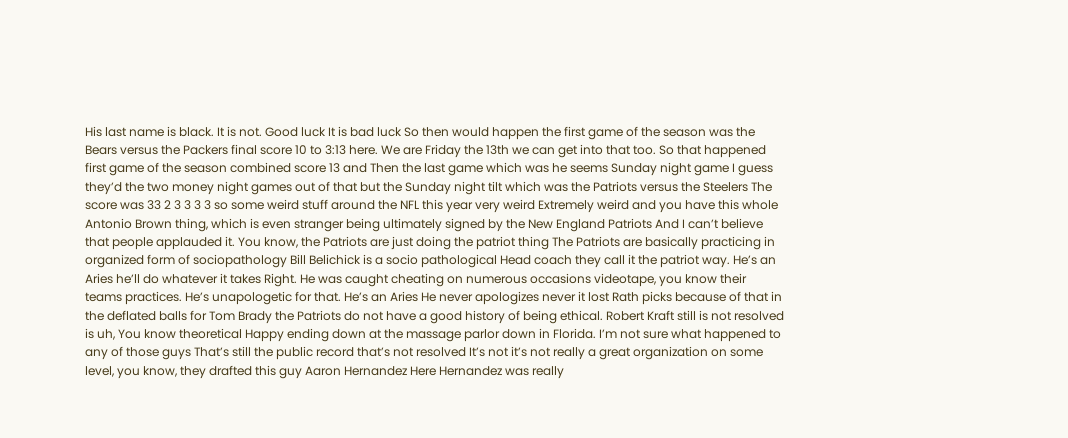His last name is black. It is not. Good luck It is bad luck So then would happen the first game of the season was the Bears versus the Packers final score 10 to 3:13 here. We are Friday the 13th we can get into that too. So that happened first game of the season combined score 13 and Then the last game which was he seems Sunday night game I guess they’d the two money night games out of that but the Sunday night tilt which was the Patriots versus the Steelers The score was 33 2 3 3 3 3 so some weird stuff around the NFL this year very weird Extremely weird and you have this whole Antonio Brown thing, which is even stranger being ultimately signed by the New England Patriots And I can’t believe that people applauded it. You know, the Patriots are just doing the patriot thing The Patriots are basically practicing in organized form of sociopathology Bill Belichick is a socio pathological Head coach they call it the patriot way. He’s an Aries he’ll do whatever it takes Right. He was caught cheating on numerous occasions videotape, you know their teams practices. He’s unapologetic for that. He’s an Aries He never apologizes never it lost Rath picks because of that in the deflated balls for Tom Brady the Patriots do not have a good history of being ethical. Robert Kraft still is not resolved is uh, You know theoretical Happy ending down at the massage parlor down in Florida. I’m not sure what happened to any of those guys That’s still the public record that’s not resolved It’s not it’s not really a great organization on some level, you know, they drafted this guy Aaron Hernandez Here Hernandez was really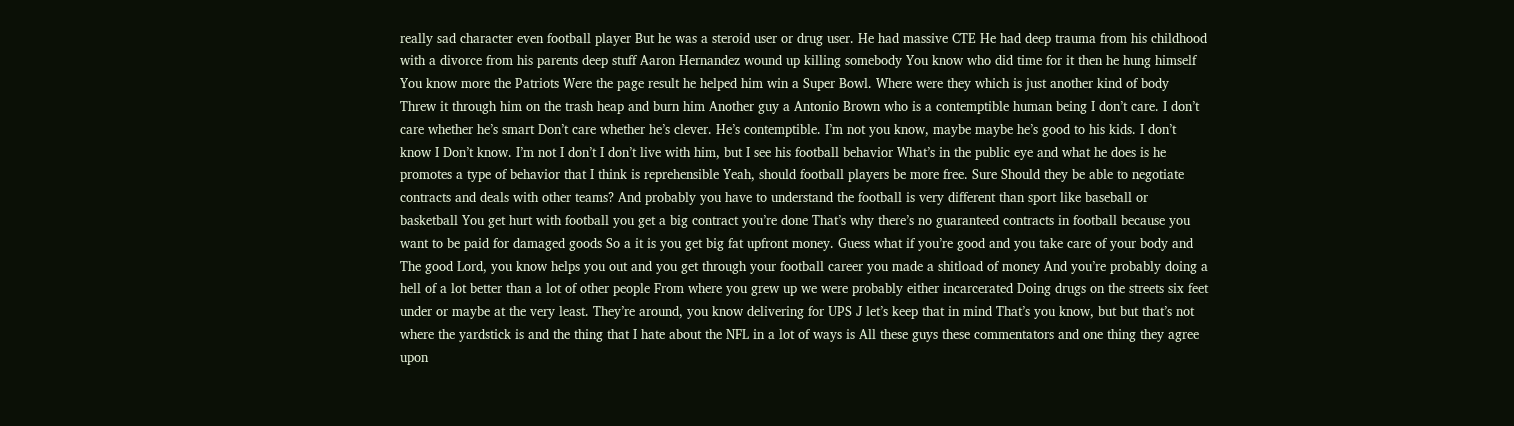really sad character even football player But he was a steroid user or drug user. He had massive CTE He had deep trauma from his childhood with a divorce from his parents deep stuff Aaron Hernandez wound up killing somebody You know who did time for it then he hung himself You know more the Patriots Were the page result he helped him win a Super Bowl. Where were they which is just another kind of body Threw it through him on the trash heap and burn him Another guy a Antonio Brown who is a contemptible human being I don’t care. I don’t care whether he’s smart Don’t care whether he’s clever. He’s contemptible. I’m not you know, maybe maybe he’s good to his kids. I don’t know I Don’t know. I’m not I don’t I don’t live with him, but I see his football behavior What’s in the public eye and what he does is he promotes a type of behavior that I think is reprehensible Yeah, should football players be more free. Sure Should they be able to negotiate contracts and deals with other teams? And probably you have to understand the football is very different than sport like baseball or basketball You get hurt with football you get a big contract you’re done That’s why there’s no guaranteed contracts in football because you want to be paid for damaged goods So a it is you get big fat upfront money. Guess what if you’re good and you take care of your body and The good Lord, you know helps you out and you get through your football career you made a shitload of money And you’re probably doing a hell of a lot better than a lot of other people From where you grew up we were probably either incarcerated Doing drugs on the streets six feet under or maybe at the very least. They’re around, you know delivering for UPS J let’s keep that in mind That’s you know, but but that’s not where the yardstick is and the thing that I hate about the NFL in a lot of ways is All these guys these commentators and one thing they agree upon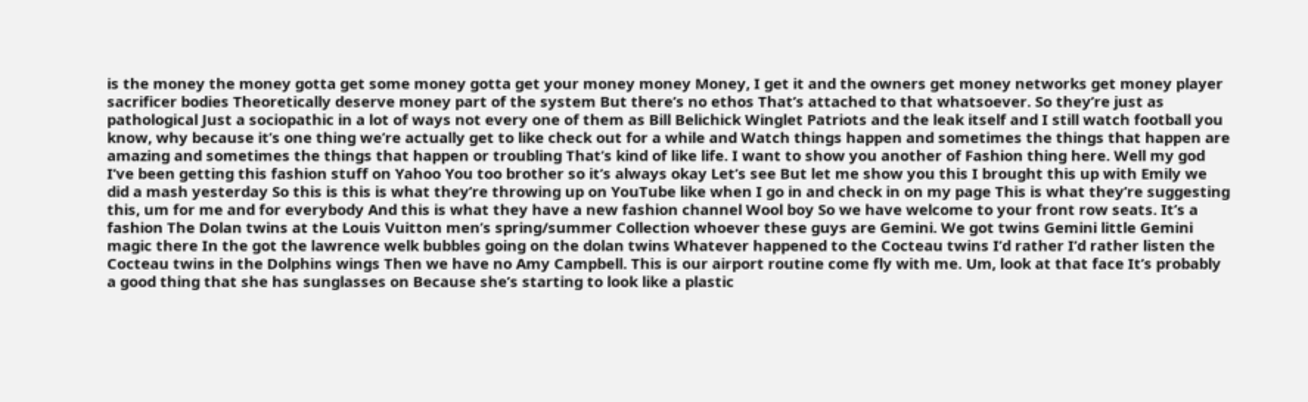is the money the money gotta get some money gotta get your money money Money, I get it and the owners get money networks get money player sacrificer bodies Theoretically deserve money part of the system But there’s no ethos That’s attached to that whatsoever. So they’re just as pathological Just a sociopathic in a lot of ways not every one of them as Bill Belichick Winglet Patriots and the leak itself and I still watch football you know, why because it’s one thing we’re actually get to like check out for a while and Watch things happen and sometimes the things that happen are amazing and sometimes the things that happen or troubling That’s kind of like life. I want to show you another of Fashion thing here. Well my god I’ve been getting this fashion stuff on Yahoo You too brother so it’s always okay Let’s see But let me show you this I brought this up with Emily we did a mash yesterday So this is this is what they’re throwing up on YouTube like when I go in and check in on my page This is what they’re suggesting this, um for me and for everybody And this is what they have a new fashion channel Wool boy So we have welcome to your front row seats. It’s a fashion The Dolan twins at the Louis Vuitton men’s spring/summer Collection whoever these guys are Gemini. We got twins Gemini little Gemini magic there In the got the lawrence welk bubbles going on the dolan twins Whatever happened to the Cocteau twins I’d rather I’d rather listen the Cocteau twins in the Dolphins wings Then we have no Amy Campbell. This is our airport routine come fly with me. Um, look at that face It’s probably a good thing that she has sunglasses on Because she’s starting to look like a plastic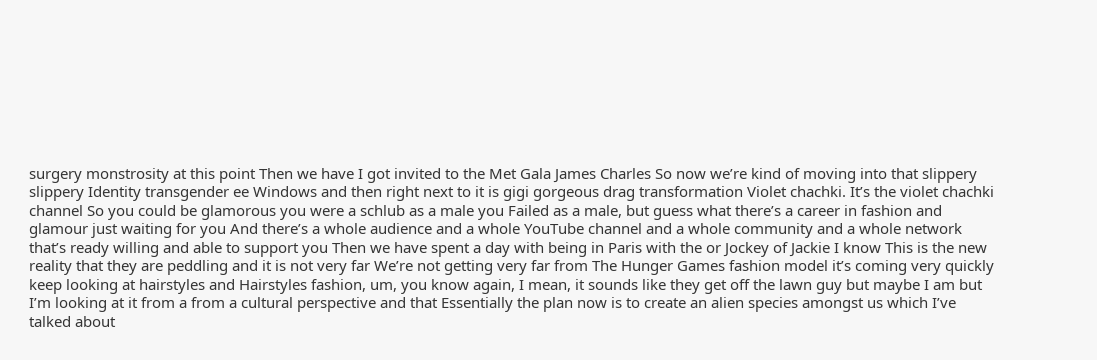surgery monstrosity at this point Then we have I got invited to the Met Gala James Charles So now we’re kind of moving into that slippery slippery Identity transgender ee Windows and then right next to it is gigi gorgeous drag transformation Violet chachki. It’s the violet chachki channel So you could be glamorous you were a schlub as a male you Failed as a male, but guess what there’s a career in fashion and glamour just waiting for you And there’s a whole audience and a whole YouTube channel and a whole community and a whole network that’s ready willing and able to support you Then we have spent a day with being in Paris with the or Jockey of Jackie I know This is the new reality that they are peddling and it is not very far We’re not getting very far from The Hunger Games fashion model it’s coming very quickly keep looking at hairstyles and Hairstyles fashion, um, you know again, I mean, it sounds like they get off the lawn guy but maybe I am but I’m looking at it from a from a cultural perspective and that Essentially the plan now is to create an alien species amongst us which I’ve talked about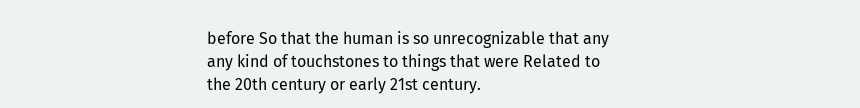before So that the human is so unrecognizable that any any kind of touchstones to things that were Related to the 20th century or early 21st century.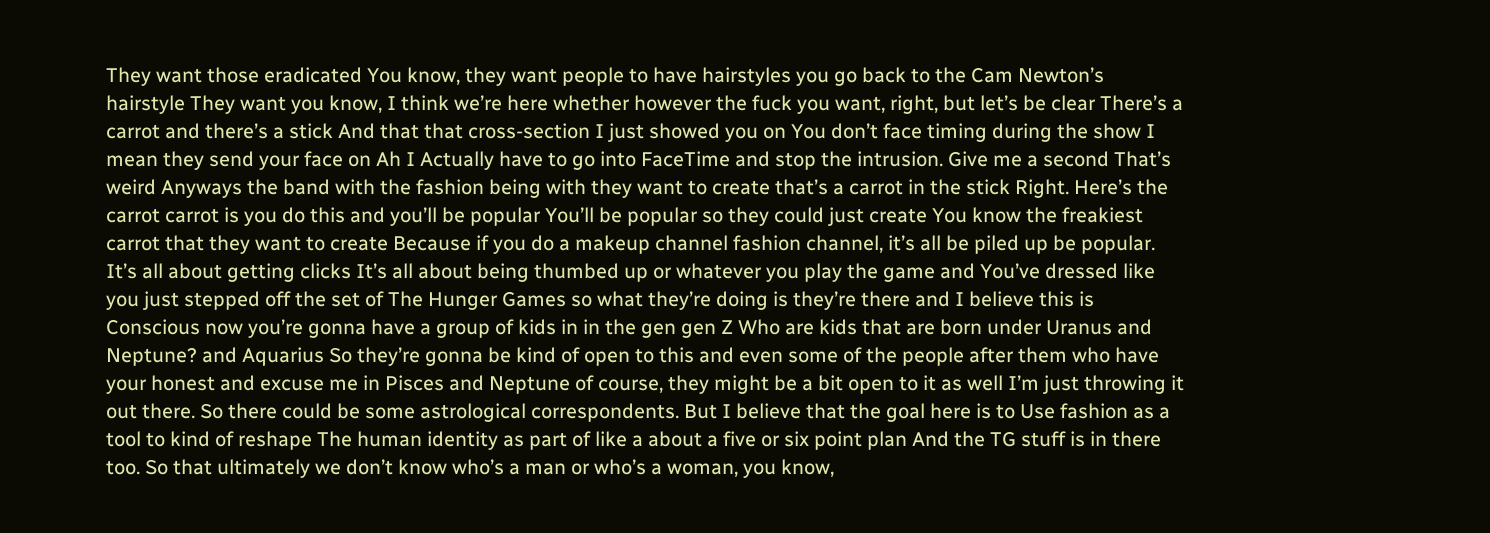They want those eradicated You know, they want people to have hairstyles you go back to the Cam Newton’s hairstyle They want you know, I think we’re here whether however the fuck you want, right, but let’s be clear There’s a carrot and there’s a stick And that that cross-section I just showed you on You don’t face timing during the show I mean they send your face on Ah I Actually have to go into FaceTime and stop the intrusion. Give me a second That’s weird Anyways the band with the fashion being with they want to create that’s a carrot in the stick Right. Here’s the carrot carrot is you do this and you’ll be popular You’ll be popular so they could just create You know the freakiest carrot that they want to create Because if you do a makeup channel fashion channel, it’s all be piled up be popular. It’s all about getting clicks It’s all about being thumbed up or whatever you play the game and You’ve dressed like you just stepped off the set of The Hunger Games so what they’re doing is they’re there and I believe this is Conscious now you’re gonna have a group of kids in in the gen gen Z Who are kids that are born under Uranus and Neptune? and Aquarius So they’re gonna be kind of open to this and even some of the people after them who have your honest and excuse me in Pisces and Neptune of course, they might be a bit open to it as well I’m just throwing it out there. So there could be some astrological correspondents. But I believe that the goal here is to Use fashion as a tool to kind of reshape The human identity as part of like a about a five or six point plan And the TG stuff is in there too. So that ultimately we don’t know who’s a man or who’s a woman, you know,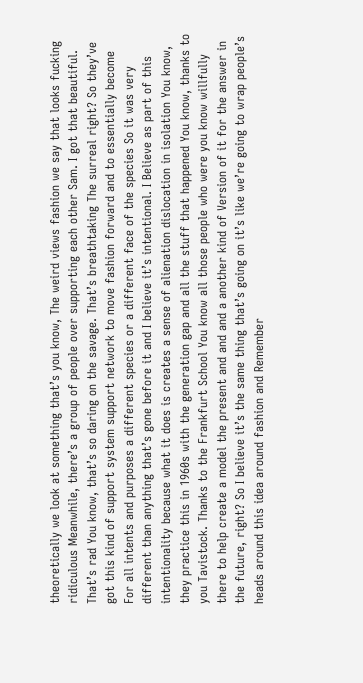theoretically we look at something that’s you know, The weird views fashion we say that looks fucking ridiculous Meanwhile, there’s a group of people over supporting each other Sam. I got that beautiful. That’s rad You know, that’s so daring on the savage. That’s breathtaking The surreal right? So they’ve got this kind of support system support network to move fashion forward and to essentially become For all intents and purposes a different species or a different face of the species So it was very different than anything that’s gone before it and I believe it’s intentional. I Believe as part of this intentionality because what it does is creates a sense of alienation dislocation in isolation You know, they practice this in 1960s with the generation gap and all the stuff that happened You know, thanks to you Tavistock. Thanks to the Frankfurt School You know all those people who were you know willfully there to help create a model the present and and and a another kind of Version of it for the answer in the future, right? So I believe it’s the same thing that’s going on it’s like we’re going to wrap people’s heads around this idea around fashion and Remember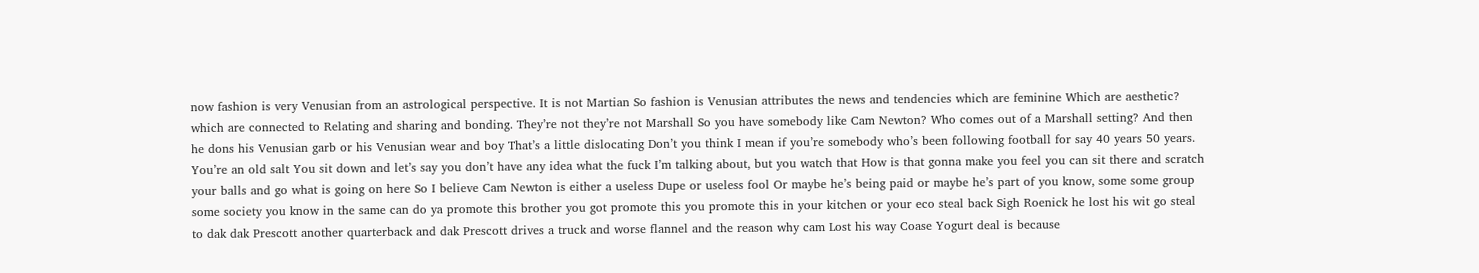now fashion is very Venusian from an astrological perspective. It is not Martian So fashion is Venusian attributes the news and tendencies which are feminine Which are aesthetic? which are connected to Relating and sharing and bonding. They’re not they’re not Marshall So you have somebody like Cam Newton? Who comes out of a Marshall setting? And then he dons his Venusian garb or his Venusian wear and boy That’s a little dislocating Don’t you think I mean if you’re somebody who’s been following football for say 40 years 50 years. You’re an old salt You sit down and let’s say you don’t have any idea what the fuck I’m talking about, but you watch that How is that gonna make you feel you can sit there and scratch your balls and go what is going on here So I believe Cam Newton is either a useless Dupe or useless fool Or maybe he’s being paid or maybe he’s part of you know, some some group some society you know in the same can do ya promote this brother you got promote this you promote this in your kitchen or your eco steal back Sigh Roenick he lost his wit go steal to dak dak Prescott another quarterback and dak Prescott drives a truck and worse flannel and the reason why cam Lost his way Coase Yogurt deal is because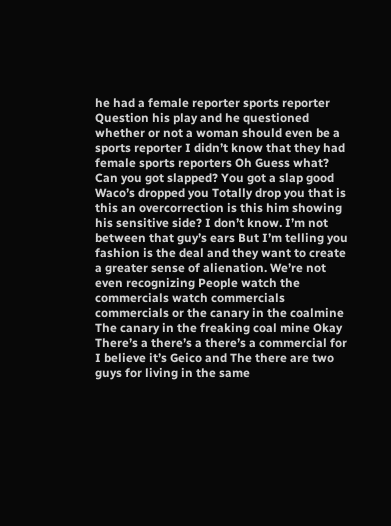he had a female reporter sports reporter Question his play and he questioned whether or not a woman should even be a sports reporter I didn’t know that they had female sports reporters Oh Guess what? Can you got slapped? You got a slap good Waco’s dropped you Totally drop you that is this an overcorrection is this him showing his sensitive side? I don’t know. I’m not between that guy’s ears But I’m telling you fashion is the deal and they want to create a greater sense of alienation. We’re not even recognizing People watch the commercials watch commercials commercials or the canary in the coalmine The canary in the freaking coal mine Okay There’s a there’s a there’s a commercial for I believe it’s Geico and The there are two guys for living in the same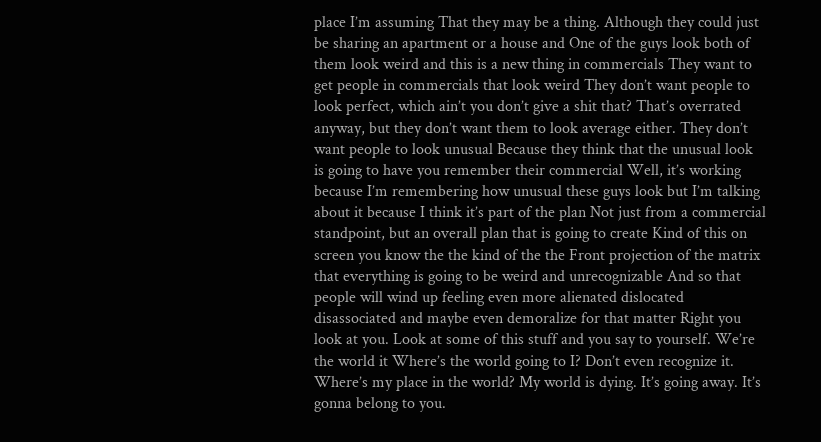place I’m assuming That they may be a thing. Although they could just be sharing an apartment or a house and One of the guys look both of them look weird and this is a new thing in commercials They want to get people in commercials that look weird They don’t want people to look perfect, which ain’t you don’t give a shit that? That’s overrated anyway, but they don’t want them to look average either. They don’t want people to look unusual Because they think that the unusual look is going to have you remember their commercial Well, it’s working because I’m remembering how unusual these guys look but I’m talking about it because I think it’s part of the plan Not just from a commercial standpoint, but an overall plan that is going to create Kind of this on screen you know the the kind of the the Front projection of the matrix that everything is going to be weird and unrecognizable And so that people will wind up feeling even more alienated dislocated disassociated and maybe even demoralize for that matter Right you look at you. Look at some of this stuff and you say to yourself. We’re the world it Where’s the world going to I? Don’t even recognize it. Where’s my place in the world? My world is dying. It’s going away. It’s gonna belong to you.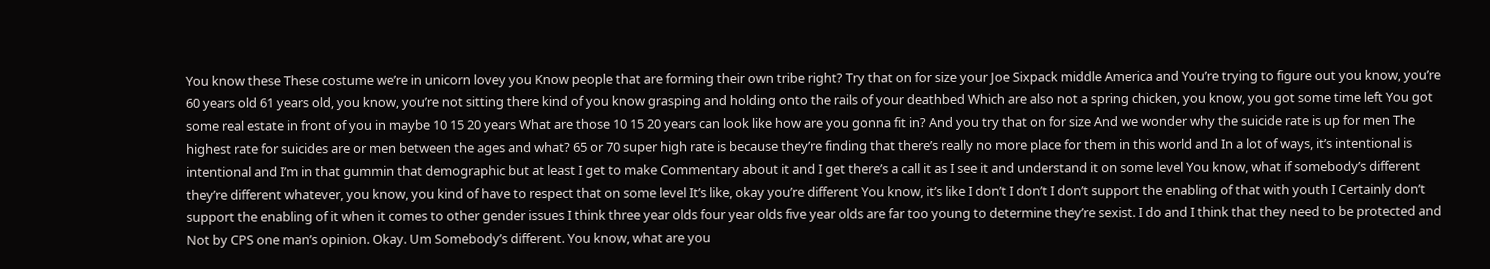You know these These costume we’re in unicorn lovey you Know people that are forming their own tribe right? Try that on for size your Joe Sixpack middle America and You’re trying to figure out you know, you’re 60 years old 61 years old, you know, you’re not sitting there kind of you know grasping and holding onto the rails of your deathbed Which are also not a spring chicken, you know, you got some time left You got some real estate in front of you in maybe 10 15 20 years What are those 10 15 20 years can look like how are you gonna fit in? And you try that on for size And we wonder why the suicide rate is up for men The highest rate for suicides are or men between the ages and what? 65 or 70 super high rate is because they’re finding that there’s really no more place for them in this world and In a lot of ways, it’s intentional is intentional and I’m in that gummin that demographic but at least I get to make Commentary about it and I get there’s a call it as I see it and understand it on some level You know, what if somebody’s different they’re different whatever, you know, you kind of have to respect that on some level It’s like, okay you’re different You know, it’s like I don’t I don’t I don’t support the enabling of that with youth I Certainly don’t support the enabling of it when it comes to other gender issues I think three year olds four year olds five year olds are far too young to determine they’re sexist. I do and I think that they need to be protected and Not by CPS one man’s opinion. Okay. Um Somebody’s different. You know, what are you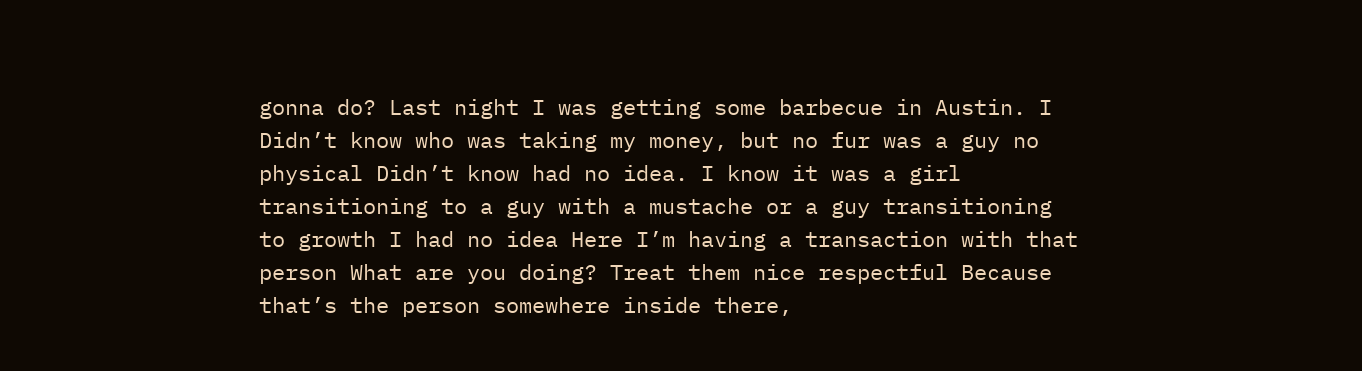gonna do? Last night I was getting some barbecue in Austin. I Didn’t know who was taking my money, but no fur was a guy no physical Didn’t know had no idea. I know it was a girl transitioning to a guy with a mustache or a guy transitioning to growth I had no idea Here I’m having a transaction with that person What are you doing? Treat them nice respectful Because that’s the person somewhere inside there,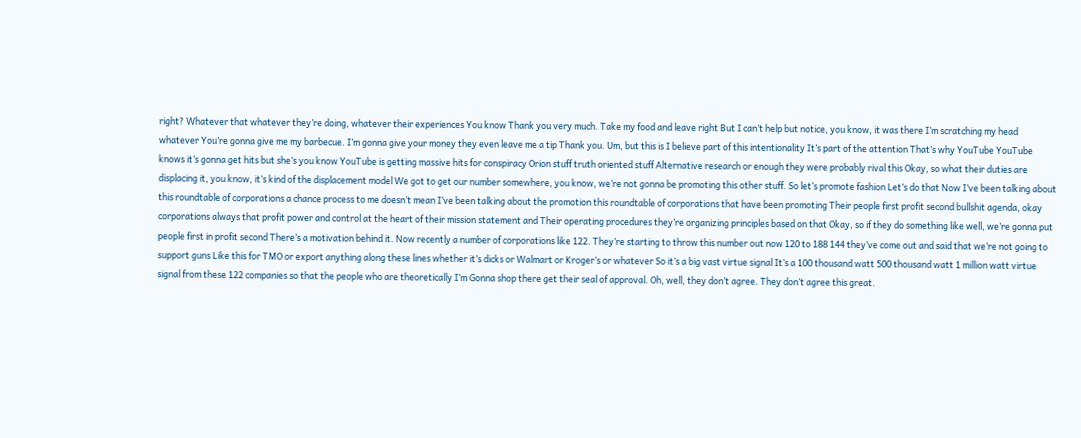right? Whatever that whatever they’re doing, whatever their experiences You know Thank you very much. Take my food and leave right But I can’t help but notice, you know, it was there I’m scratching my head whatever You’re gonna give me my barbecue. I’m gonna give your money they even leave me a tip Thank you. Um, but this is I believe part of this intentionality It’s part of the attention That’s why YouTube YouTube knows it’s gonna get hits but she’s you know YouTube is getting massive hits for conspiracy Orion stuff truth oriented stuff Alternative research or enough they were probably rival this Okay, so what their duties are displacing it, you know, it’s kind of the displacement model We got to get our number somewhere, you know, we’re not gonna be promoting this other stuff. So let’s promote fashion Let’s do that Now I’ve been talking about this roundtable of corporations a chance process to me doesn’t mean I’ve been talking about the promotion this roundtable of corporations that have been promoting Their people first profit second bullshit agenda, okay corporations always that profit power and control at the heart of their mission statement and Their operating procedures they’re organizing principles based on that Okay, so if they do something like well, we’re gonna put people first in profit second There’s a motivation behind it. Now recently a number of corporations like 122. They’re starting to throw this number out now 120 to 188 144 they’ve come out and said that we’re not going to support guns Like this for TMO or export anything along these lines whether it’s dicks or Walmart or Kroger’s or whatever So it’s a big vast virtue signal It’s a 100 thousand watt 500 thousand watt 1 million watt virtue signal from these 122 companies so that the people who are theoretically I’m Gonna shop there get their seal of approval. Oh, well, they don’t agree. They don’t agree this great.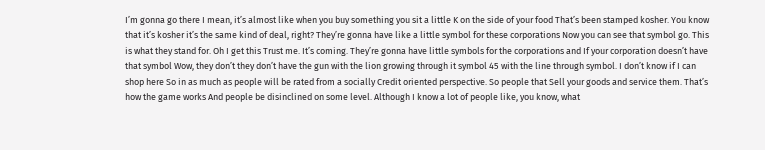I’m gonna go there I mean, it’s almost like when you buy something you sit a little K on the side of your food That’s been stamped kosher. You know that it’s kosher it’s the same kind of deal, right? They’re gonna have like a little symbol for these corporations Now you can see that symbol go. This is what they stand for. Oh I get this Trust me. It’s coming. They’re gonna have little symbols for the corporations and If your corporation doesn’t have that symbol Wow, they don’t they don’t have the gun with the lion growing through it symbol 45 with the line through symbol. I don’t know if I can shop here So in as much as people will be rated from a socially Credit oriented perspective. So people that Sell your goods and service them. That’s how the game works And people be disinclined on some level. Although I know a lot of people like, you know, what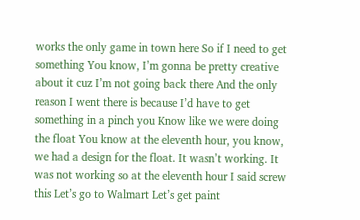works the only game in town here So if I need to get something You know, I’m gonna be pretty creative about it cuz I’m not going back there And the only reason I went there is because I’d have to get something in a pinch you Know like we were doing the float You know at the eleventh hour, you know, we had a design for the float. It wasn’t working. It was not working so at the eleventh hour I said screw this Let’s go to Walmart Let’s get paint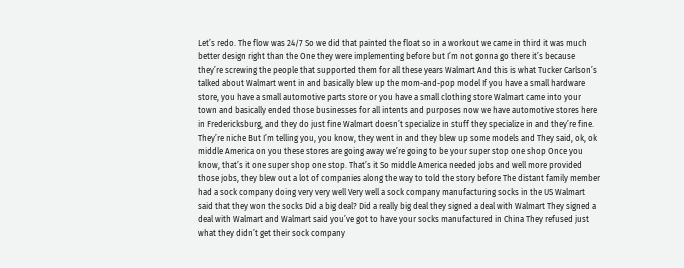Let’s redo. The flow was 24/7 So we did that painted the float so in a workout we came in third it was much better design right than the One they were implementing before but I’m not gonna go there it’s because they’re screwing the people that supported them for all these years Walmart And this is what Tucker Carlson’s talked about Walmart went in and basically blew up the mom-and-pop model If you have a small hardware store, you have a small automotive parts store or you have a small clothing store Walmart came into your town and basically ended those businesses for all intents and purposes now we have automotive stores here in Fredericksburg, and they do just fine Walmart doesn’t specialize in stuff they specialize in and they’re fine. They’re niche But I’m telling you, you know, they went in and they blew up some models and They said, ok, ok middle America on you these stores are going away we’re going to be your super stop one shop Once you know, that’s it one super shop one stop. That’s it So middle America needed jobs and well more provided those jobs, they blew out a lot of companies along the way to told the story before The distant family member had a sock company doing very very well Very well a sock company manufacturing socks in the US Walmart said that they won the socks Did a big deal? Did a really big deal they signed a deal with Walmart They signed a deal with Walmart and Walmart said you’ve got to have your socks manufactured in China They refused just what they didn’t get their sock company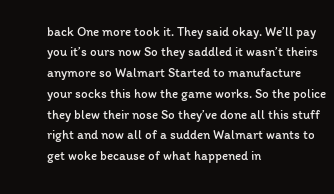back One more took it. They said okay. We’ll pay you it’s ours now So they saddled it wasn’t theirs anymore so Walmart Started to manufacture your socks this how the game works. So the police they blew their nose So they’ve done all this stuff right and now all of a sudden Walmart wants to get woke because of what happened in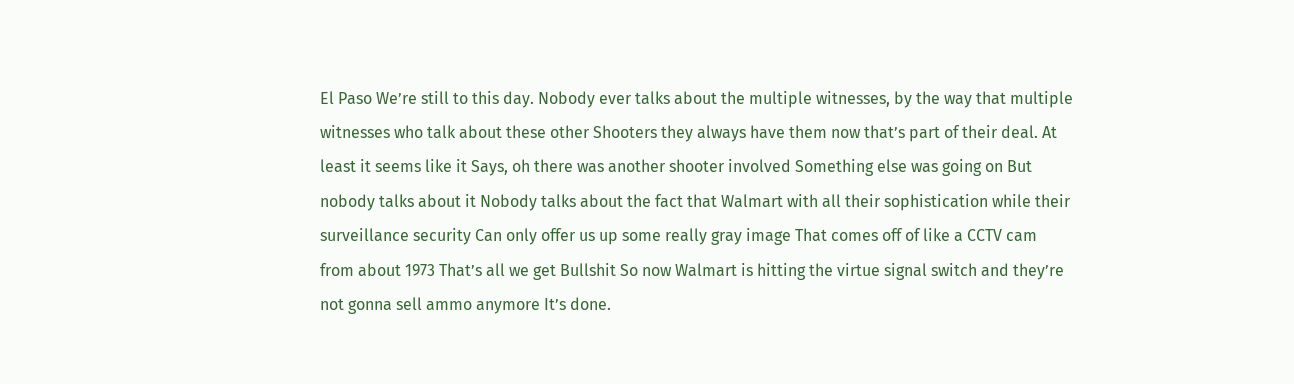El Paso We’re still to this day. Nobody ever talks about the multiple witnesses, by the way that multiple witnesses who talk about these other Shooters they always have them now that’s part of their deal. At least it seems like it Says, oh there was another shooter involved Something else was going on But nobody talks about it Nobody talks about the fact that Walmart with all their sophistication while their surveillance security Can only offer us up some really gray image That comes off of like a CCTV cam from about 1973 That’s all we get Bullshit So now Walmart is hitting the virtue signal switch and they’re not gonna sell ammo anymore It’s done.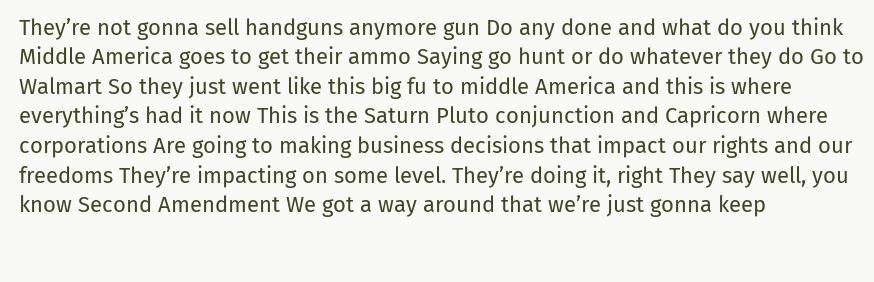They’re not gonna sell handguns anymore gun Do any done and what do you think Middle America goes to get their ammo Saying go hunt or do whatever they do Go to Walmart So they just went like this big fu to middle America and this is where everything’s had it now This is the Saturn Pluto conjunction and Capricorn where corporations Are going to making business decisions that impact our rights and our freedoms They’re impacting on some level. They’re doing it, right They say well, you know Second Amendment We got a way around that we’re just gonna keep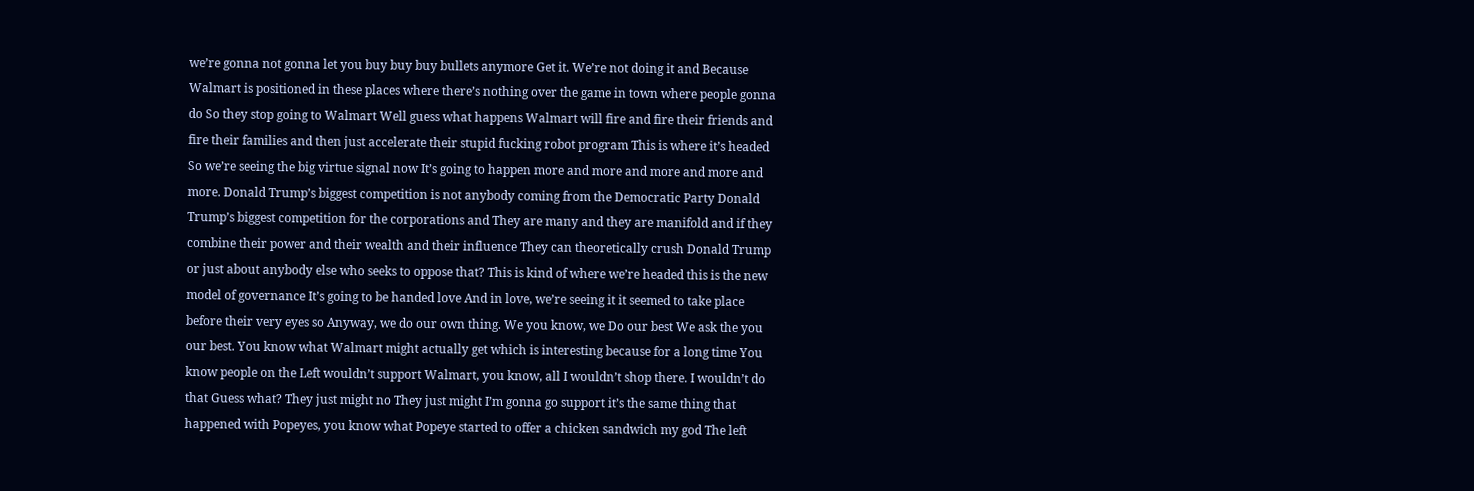we’re gonna not gonna let you buy buy buy bullets anymore Get it. We’re not doing it and Because Walmart is positioned in these places where there’s nothing over the game in town where people gonna do So they stop going to Walmart Well guess what happens Walmart will fire and fire their friends and fire their families and then just accelerate their stupid fucking robot program This is where it’s headed So we’re seeing the big virtue signal now It’s going to happen more and more and more and more and more. Donald Trump’s biggest competition is not anybody coming from the Democratic Party Donald Trump’s biggest competition for the corporations and They are many and they are manifold and if they combine their power and their wealth and their influence They can theoretically crush Donald Trump or just about anybody else who seeks to oppose that? This is kind of where we’re headed this is the new model of governance It’s going to be handed love And in love, we’re seeing it it seemed to take place before their very eyes so Anyway, we do our own thing. We you know, we Do our best We ask the you our best. You know what Walmart might actually get which is interesting because for a long time You know people on the Left wouldn’t support Walmart, you know, all I wouldn’t shop there. I wouldn’t do that Guess what? They just might no They just might I’m gonna go support it’s the same thing that happened with Popeyes, you know what Popeye started to offer a chicken sandwich my god The left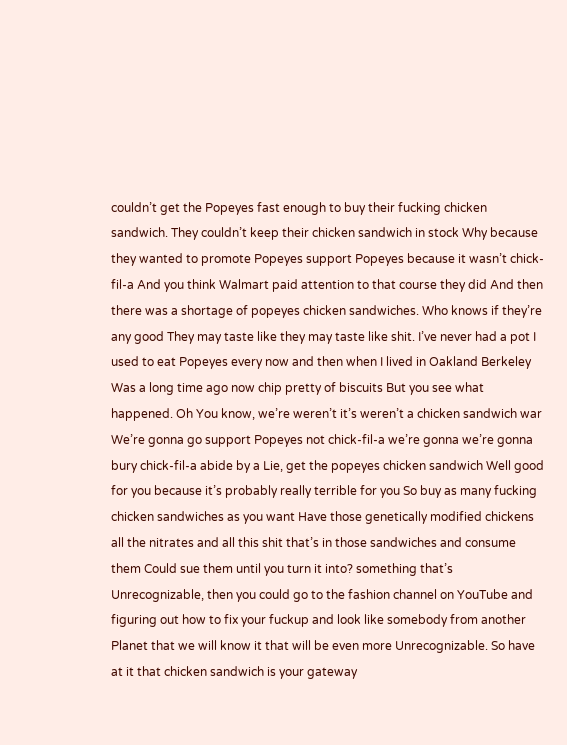couldn’t get the Popeyes fast enough to buy their fucking chicken sandwich. They couldn’t keep their chicken sandwich in stock Why because they wanted to promote Popeyes support Popeyes because it wasn’t chick-fil-a And you think Walmart paid attention to that course they did And then there was a shortage of popeyes chicken sandwiches. Who knows if they’re any good They may taste like they may taste like shit. I’ve never had a pot I used to eat Popeyes every now and then when I lived in Oakland Berkeley Was a long time ago now chip pretty of biscuits But you see what happened. Oh You know, we’re weren’t it’s weren’t a chicken sandwich war We’re gonna go support Popeyes not chick-fil-a we’re gonna we’re gonna bury chick-fil-a abide by a Lie, get the popeyes chicken sandwich Well good for you because it’s probably really terrible for you So buy as many fucking chicken sandwiches as you want Have those genetically modified chickens all the nitrates and all this shit that’s in those sandwiches and consume them Could sue them until you turn it into? something that’s Unrecognizable, then you could go to the fashion channel on YouTube and figuring out how to fix your fuckup and look like somebody from another Planet that we will know it that will be even more Unrecognizable. So have at it that chicken sandwich is your gateway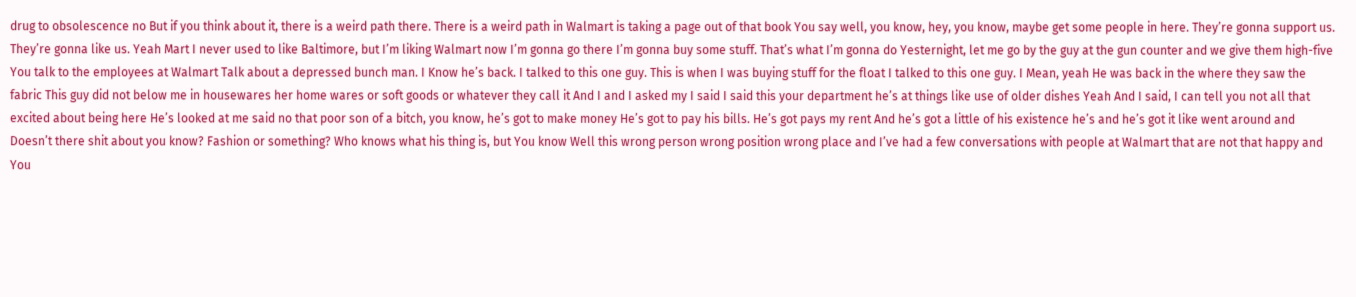drug to obsolescence no But if you think about it, there is a weird path there. There is a weird path in Walmart is taking a page out of that book You say well, you know, hey, you know, maybe get some people in here. They’re gonna support us. They’re gonna like us. Yeah Mart I never used to like Baltimore, but I’m liking Walmart now I’m gonna go there I’m gonna buy some stuff. That’s what I’m gonna do Yesternight, let me go by the guy at the gun counter and we give them high-five You talk to the employees at Walmart Talk about a depressed bunch man. I Know he’s back. I talked to this one guy. This is when I was buying stuff for the float I talked to this one guy. I Mean, yeah He was back in the where they saw the fabric This guy did not below me in housewares her home wares or soft goods or whatever they call it And I and I asked my I said I said this your department he’s at things like use of older dishes Yeah And I said, I can tell you not all that excited about being here He’s looked at me said no that poor son of a bitch, you know, he’s got to make money He’s got to pay his bills. He’s got pays my rent And he’s got a little of his existence he’s and he’s got it like went around and Doesn’t there shit about you know? Fashion or something? Who knows what his thing is, but You know Well this wrong person wrong position wrong place and I’ve had a few conversations with people at Walmart that are not that happy and You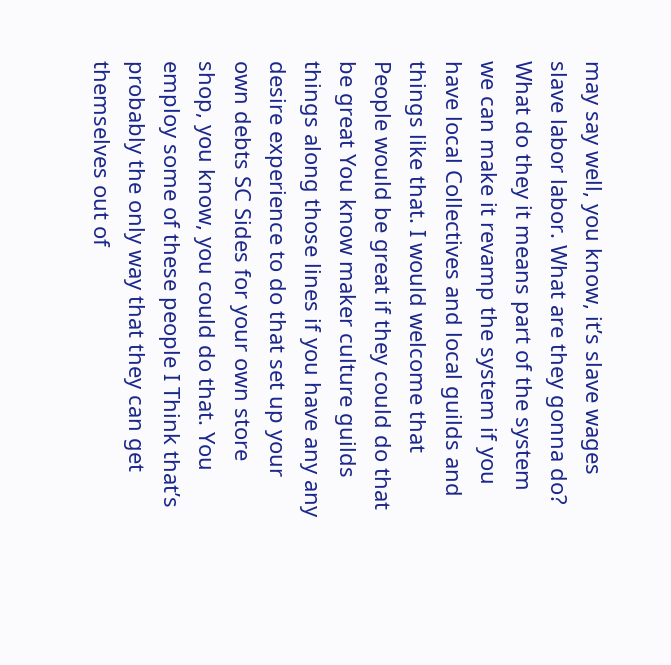may say well, you know, it’s slave wages slave labor labor. What are they gonna do? What do they it means part of the system we can make it revamp the system if you have local Collectives and local guilds and things like that. I would welcome that People would be great if they could do that be great You know maker culture guilds things along those lines if you have any any desire experience to do that set up your own debts SC Sides for your own store shop, you know, you could do that. You employ some of these people I Think that’s probably the only way that they can get themselves out of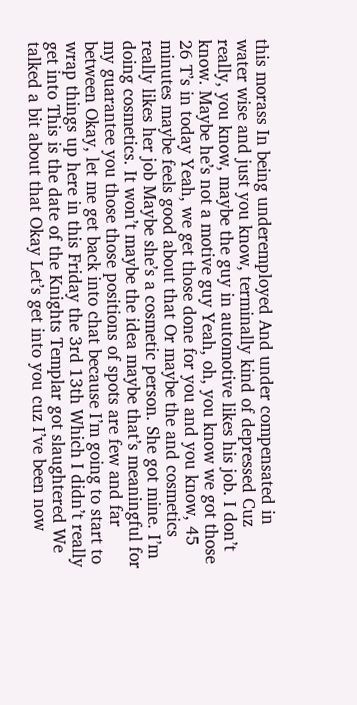this morass In being underemployed And under compensated in water wise and just you know, terminally kind of depressed Cuz really, you know, maybe the guy in automotive likes his job. I don’t know. Maybe he’s not a motive guy Yeah, oh, you know we got those 26 T’s in today Yeah, we get those done for you and you know, 45 minutes maybe feels good about that Or maybe the and cosmetics really likes her job Maybe she’s a cosmetic person. She got mine. I’m doing cosmetics. It won’t maybe the idea maybe that’s meaningful for my guarantee you those those positions of spots are few and far between Okay, let me get back into chat because I’m going to start to wrap things up here in this Friday the 3rd 13th Which I didn’t really get into This is the date of the Knights Templar got slaughtered We talked a bit about that Okay Let’s get into you cuz I’ve been now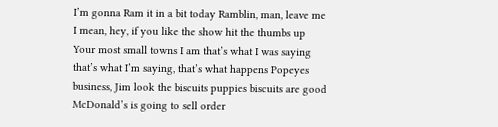I’m gonna Ram it in a bit today Ramblin, man, leave me I mean, hey, if you like the show hit the thumbs up Your most small towns I am that’s what I was saying that’s what I’m saying, that’s what happens Popeyes business, Jim look the biscuits puppies biscuits are good McDonald’s is going to sell order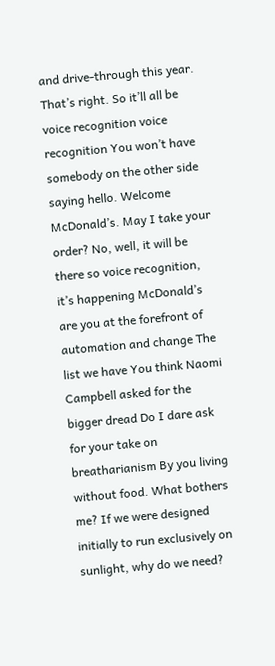and drive-through this year. That’s right. So it’ll all be voice recognition voice recognition You won’t have somebody on the other side saying hello. Welcome McDonald’s. May I take your order? No, well, it will be there so voice recognition, it’s happening McDonald’s are you at the forefront of automation and change The list we have You think Naomi Campbell asked for the bigger dread Do I dare ask for your take on breatharianism By you living without food. What bothers me? If we were designed initially to run exclusively on sunlight, why do we need?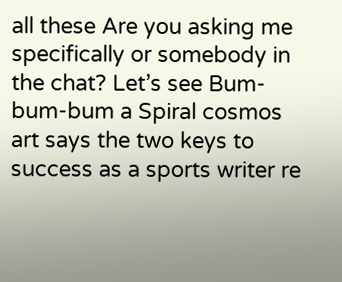all these Are you asking me specifically or somebody in the chat? Let’s see Bum-bum-bum a Spiral cosmos art says the two keys to success as a sports writer re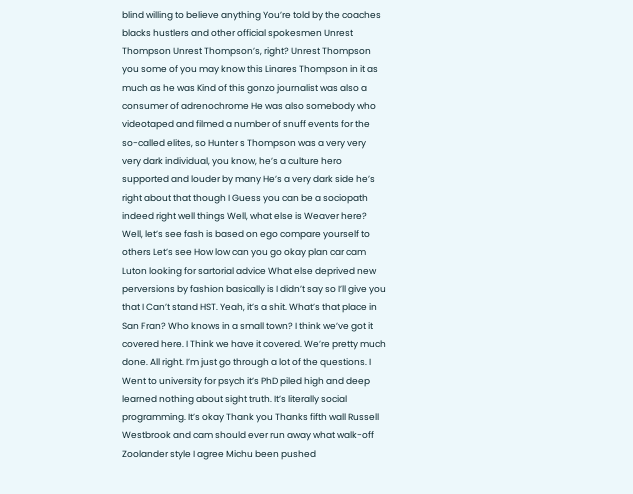blind willing to believe anything You’re told by the coaches blacks hustlers and other official spokesmen Unrest Thompson Unrest Thompson’s, right? Unrest Thompson you some of you may know this Linares Thompson in it as much as he was Kind of this gonzo journalist was also a consumer of adrenochrome He was also somebody who videotaped and filmed a number of snuff events for the so-called elites, so Hunter s Thompson was a very very very dark individual, you know, he’s a culture hero supported and louder by many He’s a very dark side he’s right about that though I Guess you can be a sociopath indeed right well things Well, what else is Weaver here? Well, let’s see fash is based on ego compare yourself to others Let’s see How low can you go okay plan car cam Luton looking for sartorial advice What else deprived new perversions by fashion basically is I didn’t say so I’ll give you that I Can’t stand HST. Yeah, it’s a shit. What’s that place in San Fran? Who knows in a small town? I think we’ve got it covered here. I Think we have it covered. We’re pretty much done. All right. I’m just go through a lot of the questions. I Went to university for psych it’s PhD piled high and deep learned nothing about sight truth. It’s literally social programming. It’s okay Thank you Thanks fifth wall Russell Westbrook and cam should ever run away what walk-off Zoolander style I agree Michu been pushed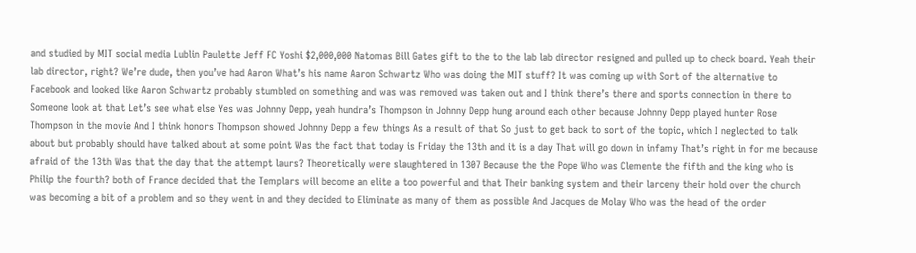and studied by MIT social media Lublin Paulette Jeff FC Yoshi $2,000,000 Natomas Bill Gates gift to the to the lab lab director resigned and pulled up to check board. Yeah their lab director, right? We’re dude, then you’ve had Aaron What’s his name Aaron Schwartz Who was doing the MIT stuff? It was coming up with Sort of the alternative to Facebook and looked like Aaron Schwartz probably stumbled on something and was was removed was taken out and I think there’s there and sports connection in there to Someone look at that Let’s see what else Yes was Johnny Depp, yeah hundra’s Thompson in Johnny Depp hung around each other because Johnny Depp played hunter Rose Thompson in the movie And I think honors Thompson showed Johnny Depp a few things As a result of that So just to get back to sort of the topic, which I neglected to talk about but probably should have talked about at some point Was the fact that today is Friday the 13th and it is a day That will go down in infamy That’s right in for me because afraid of the 13th Was that the day that the attempt laurs? Theoretically were slaughtered in 1307 Because the the Pope Who was Clemente the fifth and the king who is Philip the fourth? both of France decided that the Templars will become an elite a too powerful and that Their banking system and their larceny their hold over the church was becoming a bit of a problem and so they went in and they decided to Eliminate as many of them as possible And Jacques de Molay Who was the head of the order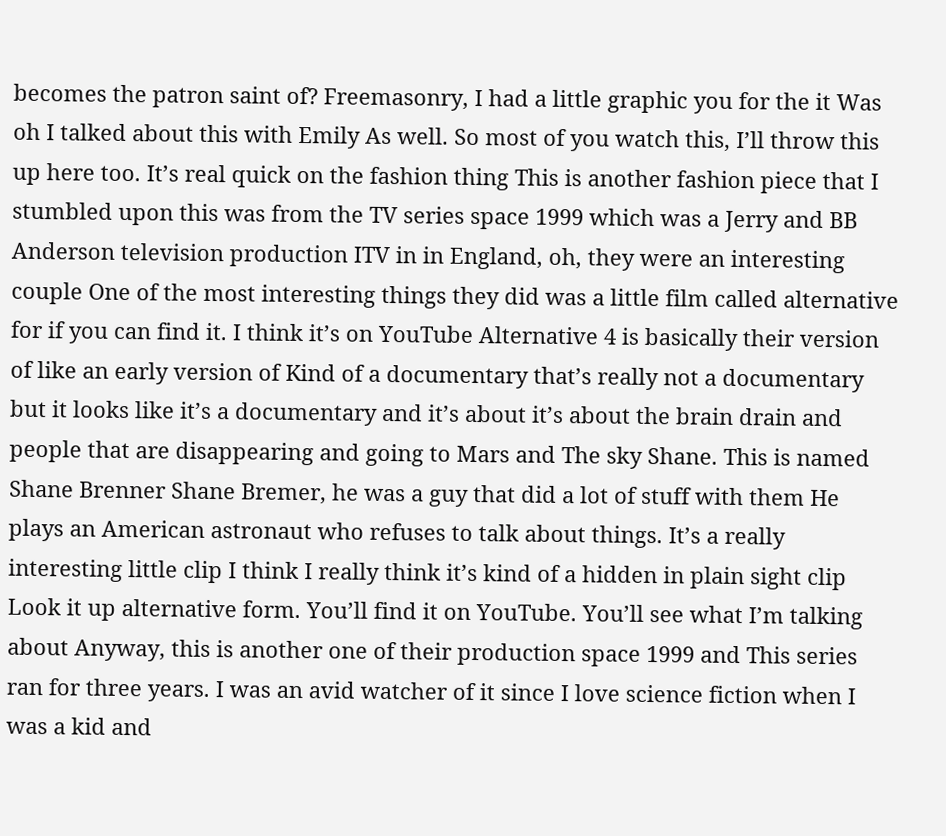becomes the patron saint of? Freemasonry, I had a little graphic you for the it Was oh I talked about this with Emily As well. So most of you watch this, I’ll throw this up here too. It’s real quick on the fashion thing This is another fashion piece that I stumbled upon this was from the TV series space 1999 which was a Jerry and BB Anderson television production ITV in in England, oh, they were an interesting couple One of the most interesting things they did was a little film called alternative for if you can find it. I think it’s on YouTube Alternative 4 is basically their version of like an early version of Kind of a documentary that’s really not a documentary but it looks like it’s a documentary and it’s about it’s about the brain drain and people that are disappearing and going to Mars and The sky Shane. This is named Shane Brenner Shane Bremer, he was a guy that did a lot of stuff with them He plays an American astronaut who refuses to talk about things. It’s a really interesting little clip I think I really think it’s kind of a hidden in plain sight clip Look it up alternative form. You’ll find it on YouTube. You’ll see what I’m talking about Anyway, this is another one of their production space 1999 and This series ran for three years. I was an avid watcher of it since I love science fiction when I was a kid and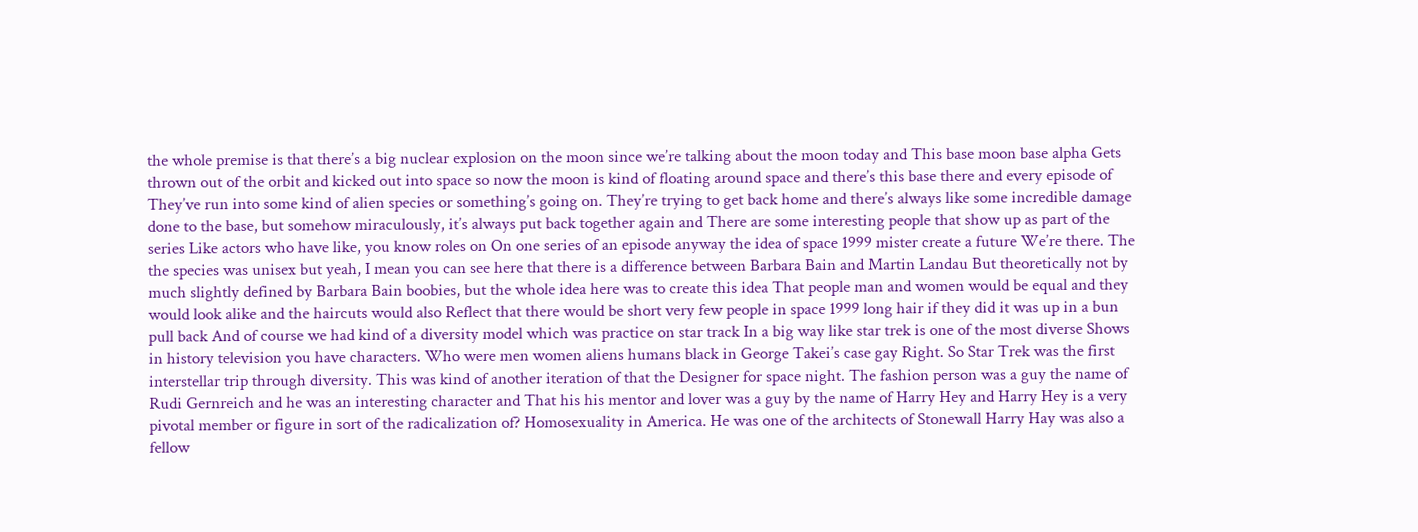the whole premise is that there’s a big nuclear explosion on the moon since we’re talking about the moon today and This base moon base alpha Gets thrown out of the orbit and kicked out into space so now the moon is kind of floating around space and there’s this base there and every episode of They’ve run into some kind of alien species or something’s going on. They’re trying to get back home and there’s always like some incredible damage done to the base, but somehow miraculously, it’s always put back together again and There are some interesting people that show up as part of the series Like actors who have like, you know roles on On one series of an episode anyway the idea of space 1999 mister create a future We’re there. The the species was unisex but yeah, I mean you can see here that there is a difference between Barbara Bain and Martin Landau But theoretically not by much slightly defined by Barbara Bain boobies, but the whole idea here was to create this idea That people man and women would be equal and they would look alike and the haircuts would also Reflect that there would be short very few people in space 1999 long hair if they did it was up in a bun pull back And of course we had kind of a diversity model which was practice on star track In a big way like star trek is one of the most diverse Shows in history television you have characters. Who were men women aliens humans black in George Takei’s case gay Right. So Star Trek was the first interstellar trip through diversity. This was kind of another iteration of that the Designer for space night. The fashion person was a guy the name of Rudi Gernreich and he was an interesting character and That his his mentor and lover was a guy by the name of Harry Hey and Harry Hey is a very pivotal member or figure in sort of the radicalization of? Homosexuality in America. He was one of the architects of Stonewall Harry Hay was also a fellow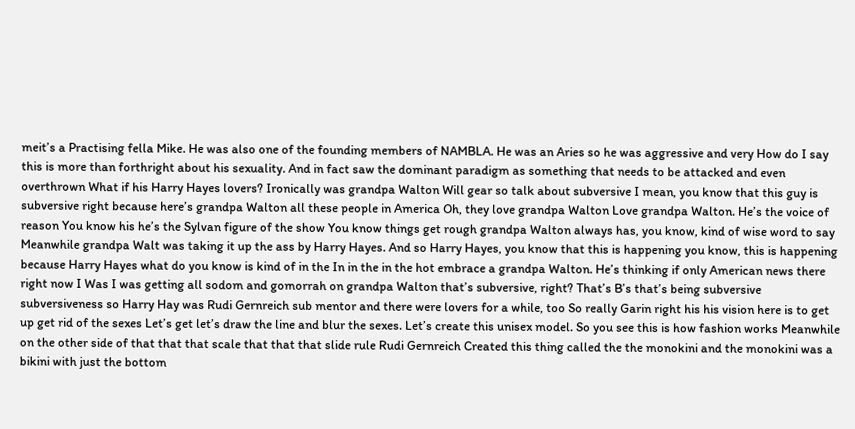meit’s a Practising fella Mike. He was also one of the founding members of NAMBLA. He was an Aries so he was aggressive and very How do I say this is more than forthright about his sexuality. And in fact saw the dominant paradigm as something that needs to be attacked and even overthrown What if his Harry Hayes lovers? Ironically was grandpa Walton Will gear so talk about subversive I mean, you know that this guy is subversive right because here’s grandpa Walton all these people in America Oh, they love grandpa Walton Love grandpa Walton. He’s the voice of reason You know his he’s the Sylvan figure of the show You know things get rough grandpa Walton always has, you know, kind of wise word to say Meanwhile grandpa Walt was taking it up the ass by Harry Hayes. And so Harry Hayes, you know that this is happening you know, this is happening because Harry Hayes what do you know is kind of in the In in the in the hot embrace a grandpa Walton. He’s thinking if only American news there right now I Was I was getting all sodom and gomorrah on grandpa Walton that’s subversive, right? That’s B’s that’s being subversive subversiveness so Harry Hay was Rudi Gernreich sub mentor and there were lovers for a while, too So really Garin right his his vision here is to get up get rid of the sexes Let’s get let’s draw the line and blur the sexes. Let’s create this unisex model. So you see this is how fashion works Meanwhile on the other side of that that that scale that that that slide rule Rudi Gernreich Created this thing called the the monokini and the monokini was a bikini with just the bottom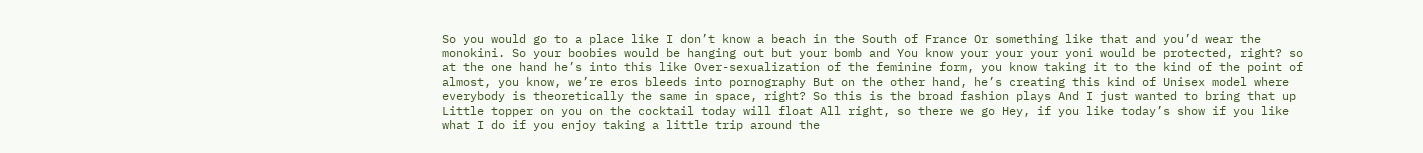So you would go to a place like I don’t know a beach in the South of France Or something like that and you’d wear the monokini. So your boobies would be hanging out but your bomb and You know your your your yoni would be protected, right? so at the one hand he’s into this like Over-sexualization of the feminine form, you know taking it to the kind of the point of almost, you know, we’re eros bleeds into pornography But on the other hand, he’s creating this kind of Unisex model where everybody is theoretically the same in space, right? So this is the broad fashion plays And I just wanted to bring that up Little topper on you on the cocktail today will float All right, so there we go Hey, if you like today’s show if you like what I do if you enjoy taking a little trip around the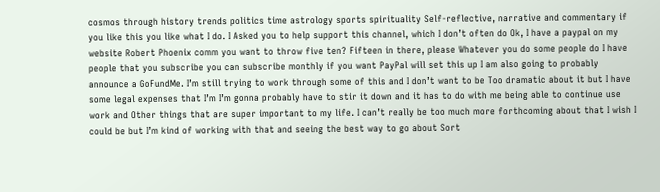cosmos through history trends politics time astrology sports spirituality Self-reflective, narrative and commentary if you like this you like what I do. I Asked you to help support this channel, which I don’t often do Ok, I have a paypal on my website Robert Phoenix comm you want to throw five ten? Fifteen in there, please Whatever you do some people do I have people that you subscribe you can subscribe monthly if you want PayPal will set this up I am also going to probably announce a GoFundMe. I’m still trying to work through some of this and I don’t want to be Too dramatic about it but I have some legal expenses that I’m I’m gonna probably have to stir it down and it has to do with me being able to continue use work and Other things that are super important to my life. I can’t really be too much more forthcoming about that I wish I could be but I’m kind of working with that and seeing the best way to go about Sort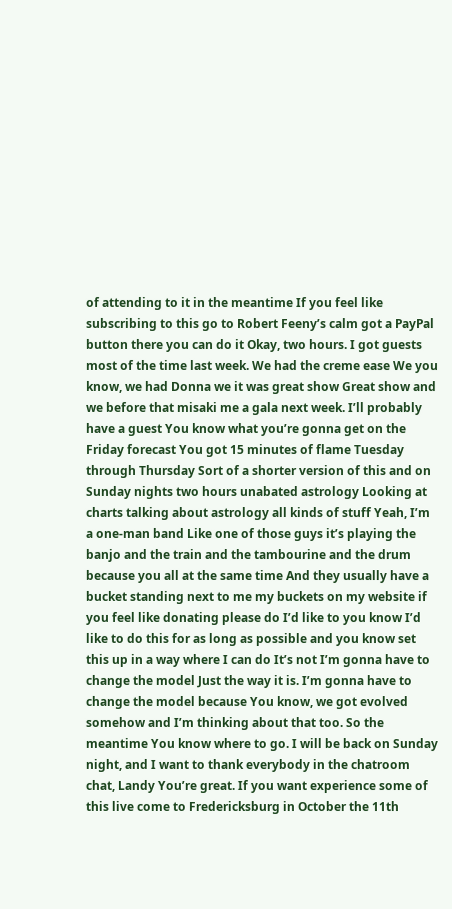of attending to it in the meantime If you feel like subscribing to this go to Robert Feeny’s calm got a PayPal button there you can do it Okay, two hours. I got guests most of the time last week. We had the creme ease We you know, we had Donna we it was great show Great show and we before that misaki me a gala next week. I’ll probably have a guest You know what you’re gonna get on the Friday forecast You got 15 minutes of flame Tuesday through Thursday Sort of a shorter version of this and on Sunday nights two hours unabated astrology Looking at charts talking about astrology all kinds of stuff Yeah, I’m a one-man band Like one of those guys it’s playing the banjo and the train and the tambourine and the drum because you all at the same time And they usually have a bucket standing next to me my buckets on my website if you feel like donating please do I’d like to you know I’d like to do this for as long as possible and you know set this up in a way where I can do It’s not I’m gonna have to change the model Just the way it is. I’m gonna have to change the model because You know, we got evolved somehow and I’m thinking about that too. So the meantime You know where to go. I will be back on Sunday night, and I want to thank everybody in the chatroom chat, Landy You’re great. If you want experience some of this live come to Fredericksburg in October the 11th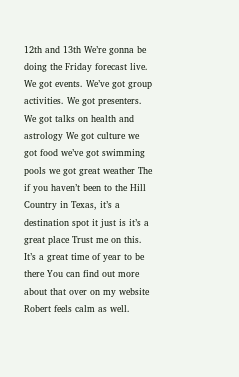12th and 13th We’re gonna be doing the Friday forecast live. We got events. We’ve got group activities. We got presenters. We got talks on health and astrology We got culture we got food we’ve got swimming pools we got great weather The if you haven’t been to the Hill Country in Texas, it’s a destination spot it just is it’s a great place Trust me on this. It’s a great time of year to be there You can find out more about that over on my website Robert feels calm as well.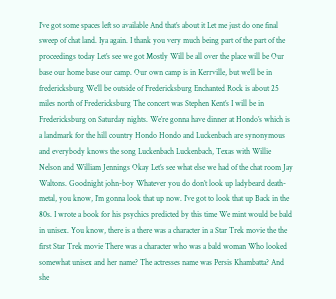I’ve got some spaces left so available And that’s about it Let me just do one final sweep of chat land. Iya again. I thank you very much being part of the part of the proceedings today Let’s see we got Mostly Will be all over the place will be Our base our home base our camp. Our own camp is in Kerrville, but we’ll be in fredericksburg We’ll be outside of Fredericksburg Enchanted Rock is about 25 miles north of Fredericksburg The concert was Stephen Kent’s I will be in Fredericksburg on Saturday nights. We’re gonna have dinner at Hondo’s which is a landmark for the hill country Hondo Hondo and Luckenbach are synonymous and everybody knows the song Luckenbach Luckenbach, Texas with Willie Nelson and William Jennings Okay Let’s see what else we had of the chat room Jay Waltons. Goodnight john-boy Whatever you do don’t look up ladybeard death-metal, you know, I’m gonna look that up now. I’ve got to look that up Back in the 80s. I wrote a book for his psychics predicted by this time We mint would be bald in unisex. You know, there is a there was a character in a Star Trek movie the the first Star Trek movie There was a character who was a bald woman Who looked somewhat unisex and her name? The actresses name was Persis Khambatta? And she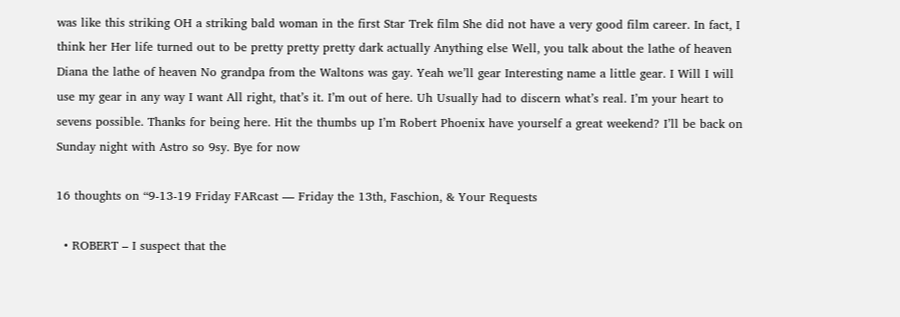was like this striking OH a striking bald woman in the first Star Trek film She did not have a very good film career. In fact, I think her Her life turned out to be pretty pretty pretty dark actually Anything else Well, you talk about the lathe of heaven Diana the lathe of heaven No grandpa from the Waltons was gay. Yeah we’ll gear Interesting name a little gear. I Will I will use my gear in any way I want All right, that’s it. I’m out of here. Uh Usually had to discern what’s real. I’m your heart to sevens possible. Thanks for being here. Hit the thumbs up I’m Robert Phoenix have yourself a great weekend? I’ll be back on Sunday night with Astro so 9sy. Bye for now

16 thoughts on “9-13-19 Friday FARcast — Friday the 13th, Faschion, & Your Requests

  • ROBERT – I suspect that the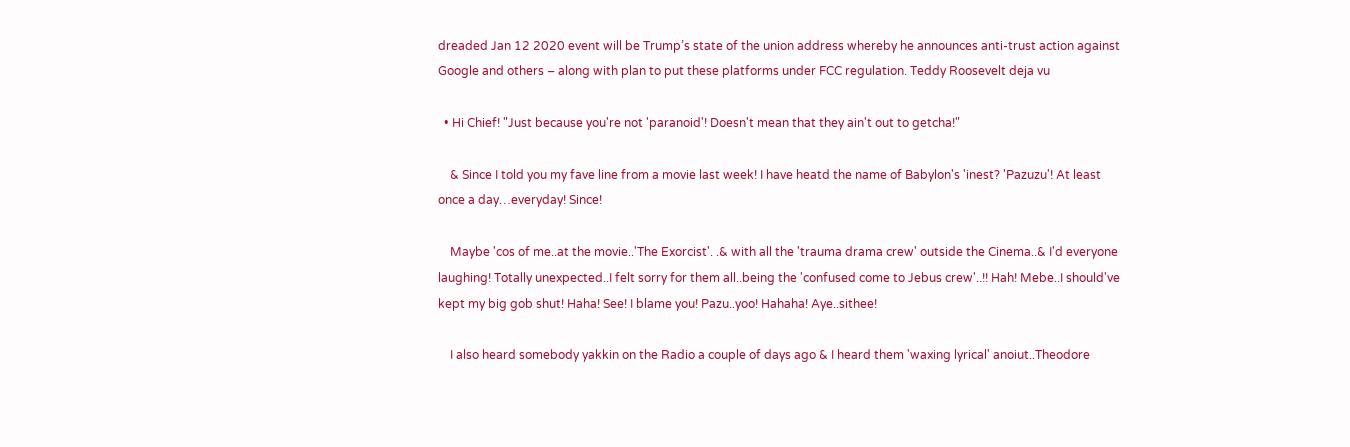dreaded Jan 12 2020 event will be Trump’s state of the union address whereby he announces anti-trust action against Google and others – along with plan to put these platforms under FCC regulation. Teddy Roosevelt deja vu

  • Hi Chief! "Just because you're not 'paranoid'! Doesn't mean that they ain't out to getcha!"

    & Since I told you my fave line from a movie last week! I have heatd the name of Babylon's 'inest? 'Pazuzu'! At least once a day…everyday! Since!

    Maybe 'cos of me..at the movie..'The Exorcist'. .& with all the 'trauma drama crew' outside the Cinema..& I'd everyone laughing! Totally unexpected..I felt sorry for them all..being the 'confused come to Jebus crew'..!! Hah! Mebe..I should've kept my big gob shut! Haha! See! I blame you! Pazu..yoo! Hahaha! Aye..sithee!

    I also heard somebody yakkin on the Radio a couple of days ago & I heard them 'waxing lyrical' anoiut..Theodore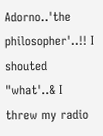Adorno..'the philosopher'..!! I shouted "what'..& I threw my radio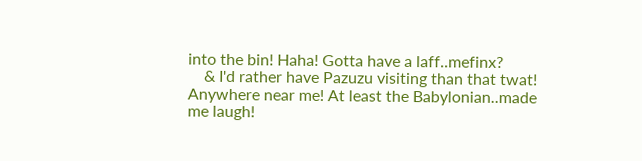into the bin! Haha! Gotta have a laff..mefinx?
    & I'd rather have Pazuzu visiting than that twat! Anywhere near me! At least the Babylonian..made me laugh!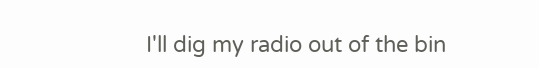I'll dig my radio out of the bin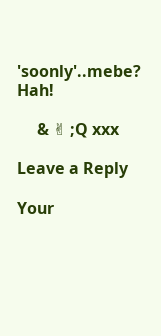'soonly'..mebe? Hah!

     & ✌ ;Q xxx

Leave a Reply

Your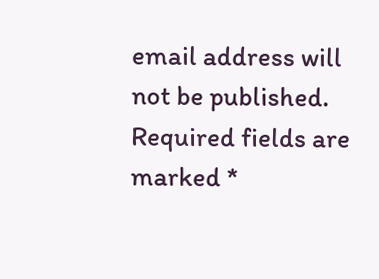email address will not be published. Required fields are marked *